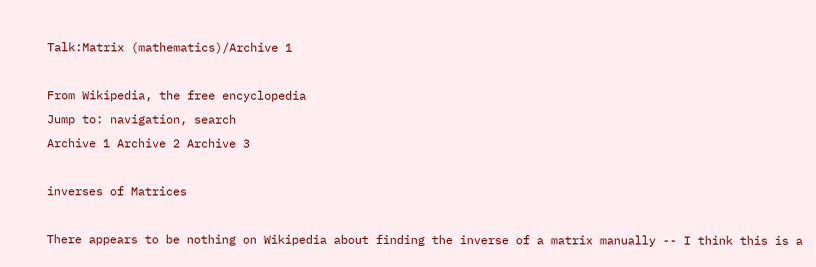Talk:Matrix (mathematics)/Archive 1

From Wikipedia, the free encyclopedia
Jump to: navigation, search
Archive 1 Archive 2 Archive 3

inverses of Matrices

There appears to be nothing on Wikipedia about finding the inverse of a matrix manually -- I think this is a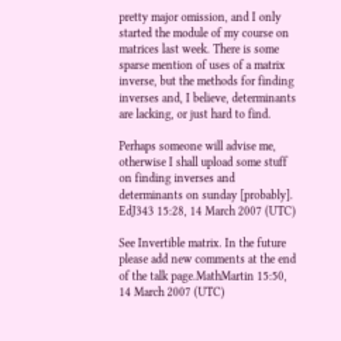pretty major omission, and I only started the module of my course on matrices last week. There is some sparse mention of uses of a matrix inverse, but the methods for finding inverses and, I believe, determinants are lacking, or just hard to find.

Perhaps someone will advise me, otherwise I shall upload some stuff on finding inverses and determinants on sunday [probably]. EdJ343 15:28, 14 March 2007 (UTC)

See Invertible matrix. In the future please add new comments at the end of the talk page.MathMartin 15:50, 14 March 2007 (UTC)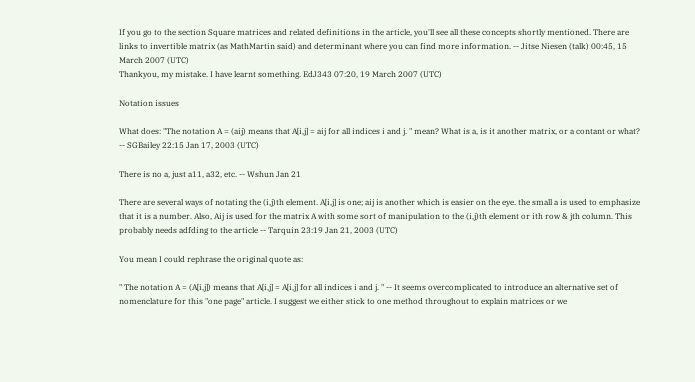If you go to the section Square matrices and related definitions in the article, you'll see all these concepts shortly mentioned. There are links to invertible matrix (as MathMartin said) and determinant where you can find more information. -- Jitse Niesen (talk) 00:45, 15 March 2007 (UTC)
Thankyou, my mistake. I have learnt something. EdJ343 07:20, 19 March 2007 (UTC)

Notation issues

What does: "The notation A = (aij) means that A[i,j] = aij for all indices i and j. " mean? What is a, is it another matrix, or a contant or what? -- SGBailey 22:15 Jan 17, 2003 (UTC)

There is no a, just a11, a32, etc. -- Wshun Jan 21

There are several ways of notating the (i,j)th element. A[i,j] is one; aij is another which is easier on the eye. the small a is used to emphasize that it is a number. Also, Aij is used for the matrix A with some sort of manipulation to the (i,j)th element or ith row & jth column. This probably needs adfding to the article -- Tarquin 23:19 Jan 21, 2003 (UTC)

You mean I could rephrase the original quote as:

" The notation A = (A[i,j]) means that A[i,j] = A[i,j] for all indices i and j. " -- It seems overcomplicated to introduce an alternative set of nomenclature for this "one page" article. I suggest we either stick to one method throughout to explain matrices or we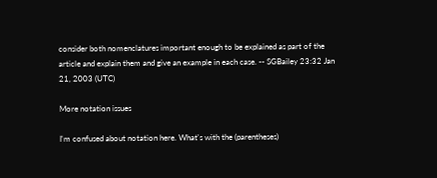consider both nomenclatures important enough to be explained as part of the article and explain them and give an example in each case. -- SGBailey 23:32 Jan 21, 2003 (UTC)

More notation issues

I'm confused about notation here. What's with the (parentheses)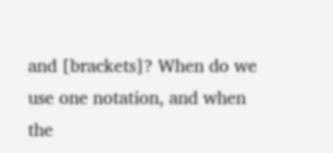and [brackets]? When do we use one notation, and when the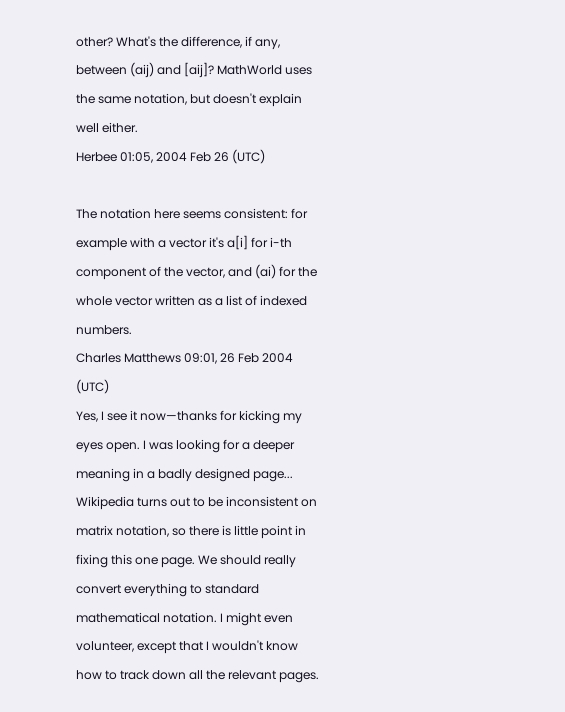other? What's the difference, if any, between (aij) and [aij]? MathWorld uses the same notation, but doesn't explain well either.
Herbee 01:05, 2004 Feb 26 (UTC)

The notation here seems consistent: for example with a vector it's a[i] for i-th component of the vector, and (ai) for the whole vector written as a list of indexed numbers.
Charles Matthews 09:01, 26 Feb 2004 (UTC)
Yes, I see it now—thanks for kicking my eyes open. I was looking for a deeper meaning in a badly designed page...
Wikipedia turns out to be inconsistent on matrix notation, so there is little point in fixing this one page. We should really convert everything to standard mathematical notation. I might even volunteer, except that I wouldn't know how to track down all the relevant pages.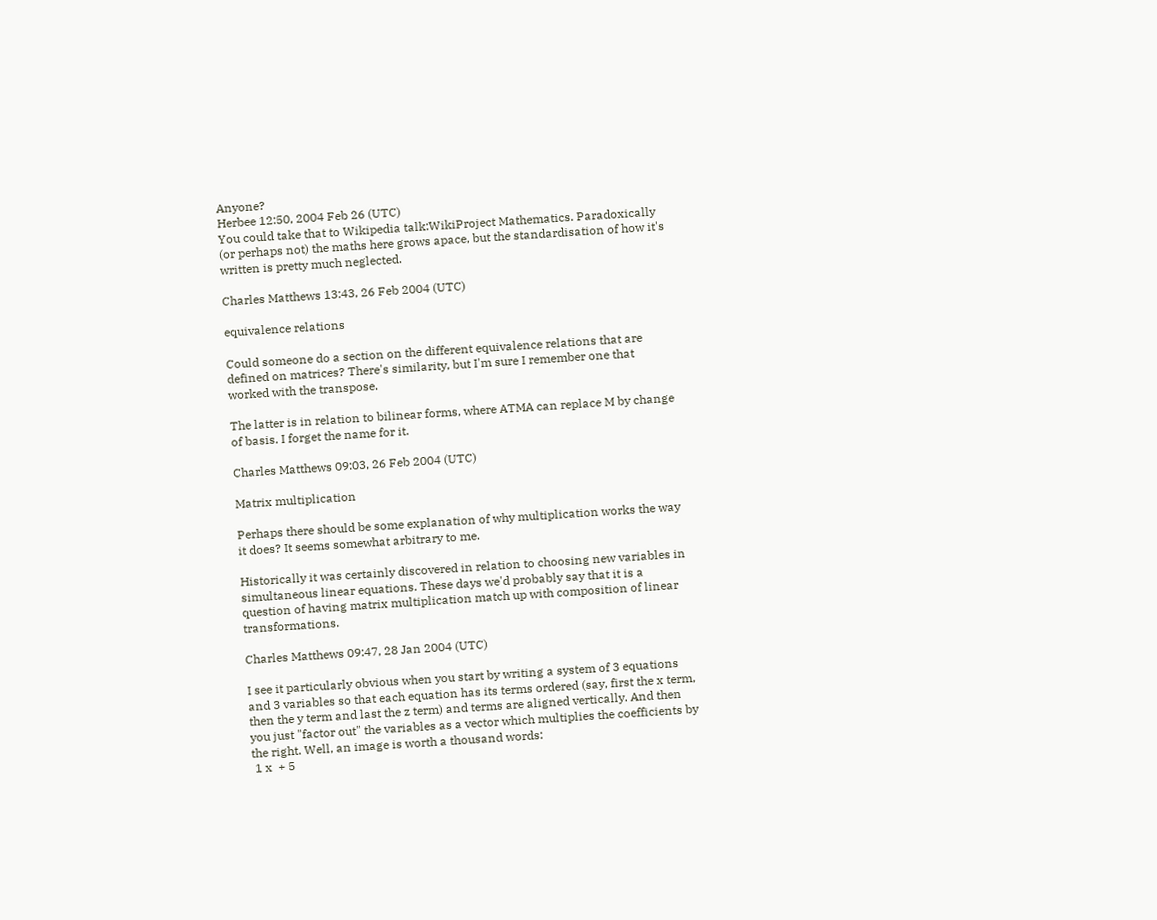Anyone?
Herbee 12:50, 2004 Feb 26 (UTC)
You could take that to Wikipedia talk:WikiProject Mathematics. Paradoxically (or perhaps not) the maths here grows apace, but the standardisation of how it's written is pretty much neglected.

Charles Matthews 13:43, 26 Feb 2004 (UTC)

equivalence relations

Could someone do a section on the different equivalence relations that are defined on matrices? There's similarity, but I'm sure I remember one that worked with the transpose.

The latter is in relation to bilinear forms, where ATMA can replace M by change of basis. I forget the name for it.

Charles Matthews 09:03, 26 Feb 2004 (UTC)

Matrix multiplication

Perhaps there should be some explanation of why multiplication works the way it does? It seems somewhat arbitrary to me.

Historically it was certainly discovered in relation to choosing new variables in simultaneous linear equations. These days we'd probably say that it is a question of having matrix multiplication match up with composition of linear transformations.

Charles Matthews 09:47, 28 Jan 2004 (UTC)

I see it particularly obvious when you start by writing a system of 3 equations and 3 variables so that each equation has its terms ordered (say, first the x term, then the y term and last the z term) and terms are aligned vertically. And then you just "factor out" the variables as a vector which multiplies the coefficients by the right. Well, an image is worth a thousand words:
 1 x  + 5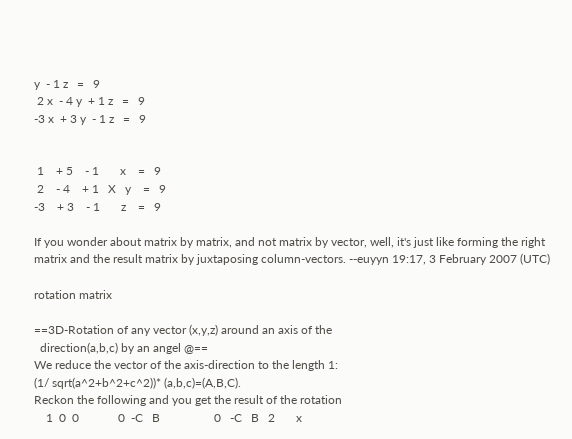y  - 1 z   =   9
 2 x  - 4 y  + 1 z   =   9
-3 x  + 3 y  - 1 z   =   9


 1    + 5    - 1       x    =   9
 2    - 4    + 1   X   y    =   9
-3    + 3    - 1       z    =   9

If you wonder about matrix by matrix, and not matrix by vector, well, it's just like forming the right matrix and the result matrix by juxtaposing column-vectors. --euyyn 19:17, 3 February 2007 (UTC)

rotation matrix

==3D-Rotation of any vector (x,y,z) around an axis of the
  direction(a,b,c) by an angel @==
We reduce the vector of the axis-direction to the length 1:
(1/ sqrt(a^2+b^2+c^2))* (a,b,c)=(A,B,C).
Reckon the following and you get the result of the rotation
    1  0  0             0  -C   B                  0   -C   B   2       x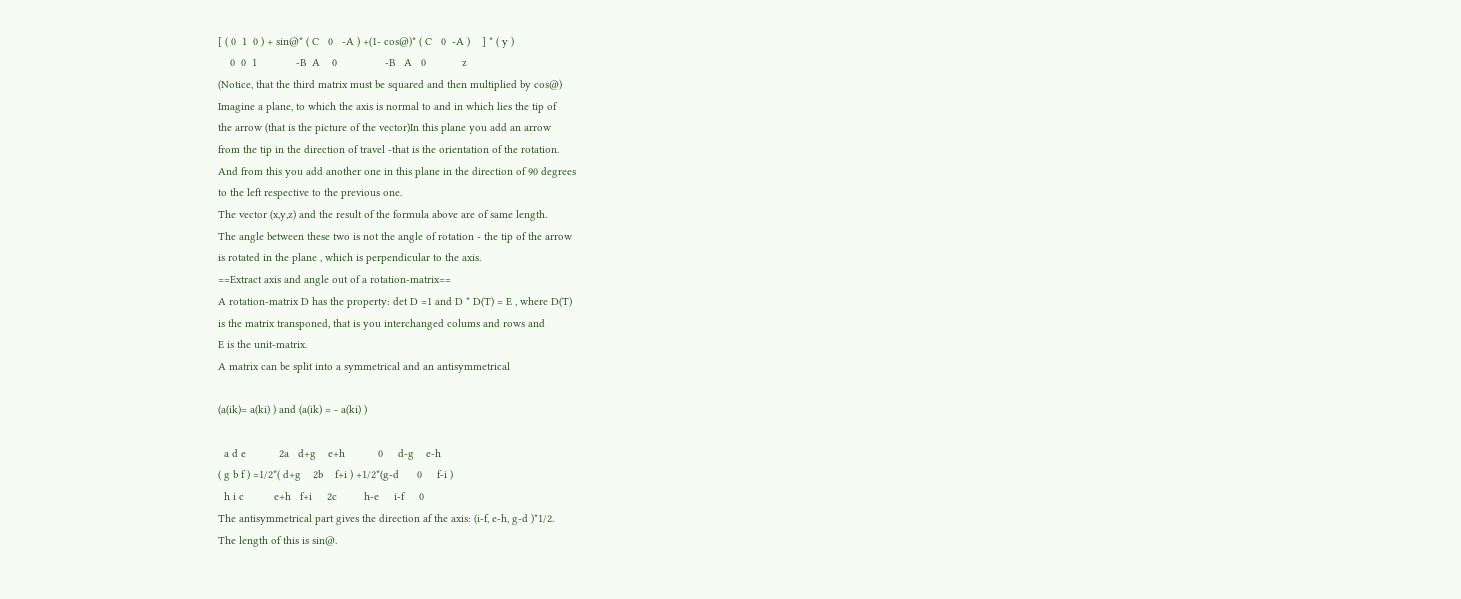[ ( 0  1  0 ) + sin@* ( C   0   -A ) +(1- cos@)* ( C   0  -A )    ] * ( y )
    0  0  1             -B  A    0                -B   A   0            z
(Notice, that the third matrix must be squared and then multiplied by cos@)
Imagine a plane, to which the axis is normal to and in which lies the tip of
the arrow (that is the picture of the vector)In this plane you add an arrow
from the tip in the direction of travel -that is the orientation of the rotation.
And from this you add another one in this plane in the direction of 90 degrees
to the left respective to the previous one.
The vector (x,y,z) and the result of the formula above are of same length.
The angle between these two is not the angle of rotation - the tip of the arrow
is rotated in the plane , which is perpendicular to the axis.
==Extract axis and angle out of a rotation-matrix==
A rotation-matrix D has the property: det D =1 and D * D(T) = E , where D(T)
is the matrix transponed, that is you interchanged colums and rows and
E is the unit-matrix.
A matrix can be split into a symmetrical and an antisymmetrical

(a(ik)= a(ki) ) and (a(ik) = - a(ki) )

  a d e           2a   d+g    e+h           0     d-g    e-h
( g b f ) =1/2*( d+g    2b    f+i ) +1/2*(g-d      0     f-i )
  h i c          e+h   f+i     2c         h-e     i-f     0
The antisymmetrical part gives the direction af the axis: (i-f, e-h, g-d )*1/2.
The length of this is sin@.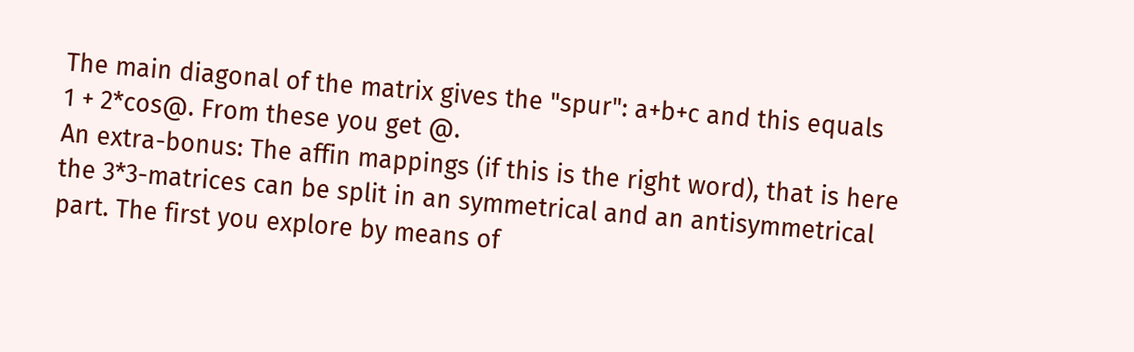The main diagonal of the matrix gives the "spur": a+b+c and this equals
1 + 2*cos@. From these you get @.
An extra-bonus: The affin mappings (if this is the right word), that is here
the 3*3-matrices can be split in an symmetrical and an antisymmetrical
part. The first you explore by means of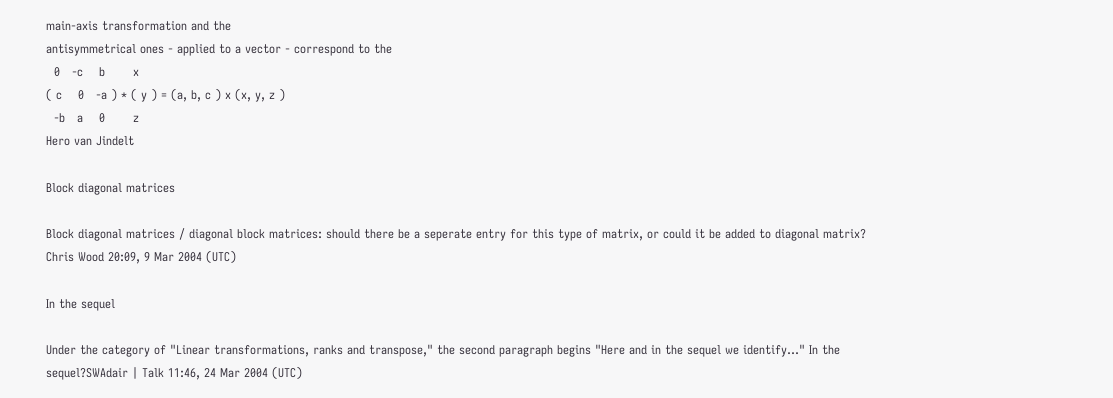main-axis transformation and the
antisymmetrical ones - applied to a vector - correspond to the
  0   -c    b       x
( c    0   -a ) * ( y ) = (a, b, c ) x (x, y, z )
  -b   a    0       z
Hero van Jindelt

Block diagonal matrices

Block diagonal matrices / diagonal block matrices: should there be a seperate entry for this type of matrix, or could it be added to diagonal matrix? Chris Wood 20:09, 9 Mar 2004 (UTC)

In the sequel

Under the category of "Linear transformations, ranks and transpose," the second paragraph begins "Here and in the sequel we identify..." In the sequel?SWAdair | Talk 11:46, 24 Mar 2004 (UTC)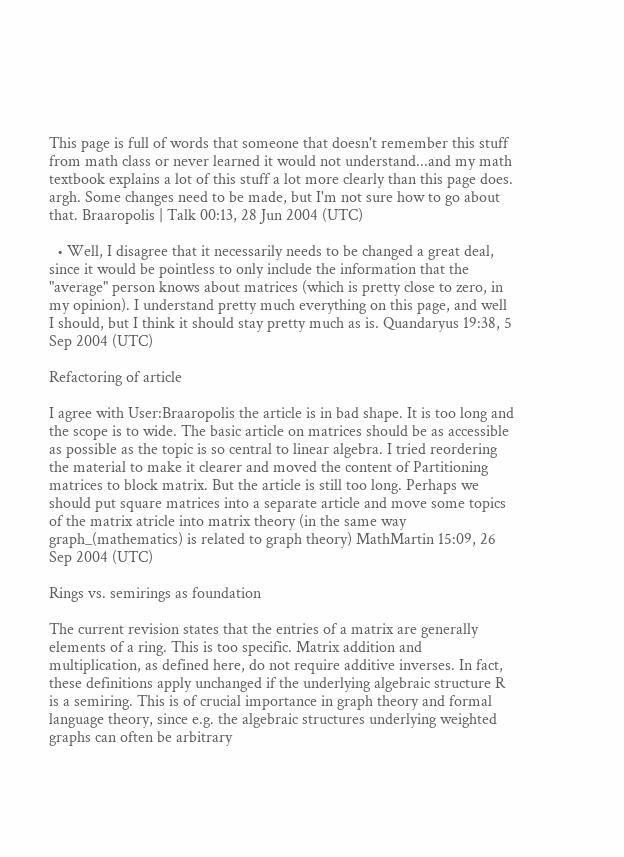This page is full of words that someone that doesn't remember this stuff from math class or never learned it would not understand...and my math textbook explains a lot of this stuff a lot more clearly than this page does. argh. Some changes need to be made, but I'm not sure how to go about that. Braaropolis | Talk 00:13, 28 Jun 2004 (UTC)

  • Well, I disagree that it necessarily needs to be changed a great deal, since it would be pointless to only include the information that the "average" person knows about matrices (which is pretty close to zero, in my opinion). I understand pretty much everything on this page, and well I should, but I think it should stay pretty much as is. Quandaryus 19:38, 5 Sep 2004 (UTC)

Refactoring of article

I agree with User:Braaropolis the article is in bad shape. It is too long and the scope is to wide. The basic article on matrices should be as accessible as possible as the topic is so central to linear algebra. I tried reordering the material to make it clearer and moved the content of Partitioning matrices to block matrix. But the article is still too long. Perhaps we should put square matrices into a separate article and move some topics of the matrix atricle into matrix theory (in the same way graph_(mathematics) is related to graph theory) MathMartin 15:09, 26 Sep 2004 (UTC)

Rings vs. semirings as foundation

The current revision states that the entries of a matrix are generally elements of a ring. This is too specific. Matrix addition and multiplication, as defined here, do not require additive inverses. In fact, these definitions apply unchanged if the underlying algebraic structure R is a semiring. This is of crucial importance in graph theory and formal language theory, since e.g. the algebraic structures underlying weighted graphs can often be arbitrary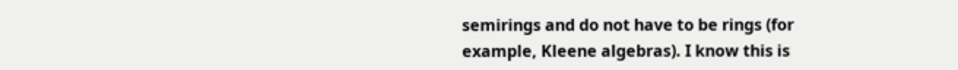semirings and do not have to be rings (for example, Kleene algebras). I know this is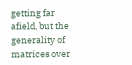getting far afield, but the generality of matrices over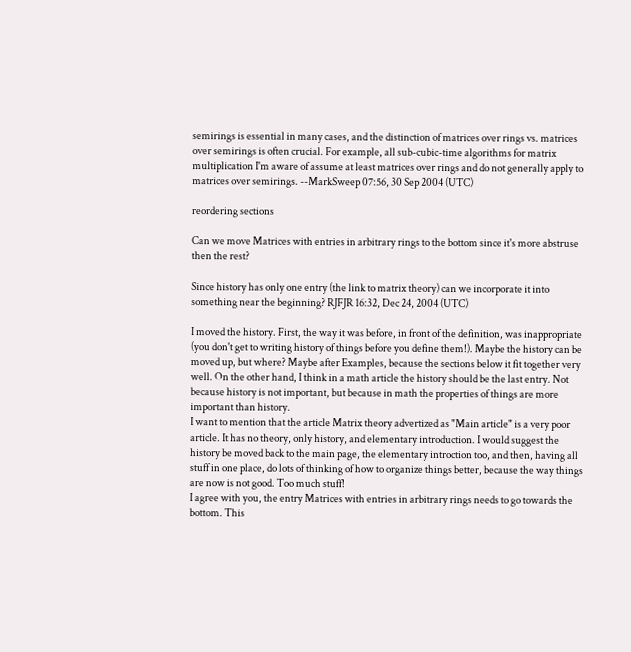semirings is essential in many cases, and the distinction of matrices over rings vs. matrices over semirings is often crucial. For example, all sub-cubic-time algorithms for matrix multiplication I'm aware of assume at least matrices over rings and do not generally apply to matrices over semirings. --MarkSweep 07:56, 30 Sep 2004 (UTC)

reordering sections

Can we move Matrices with entries in arbitrary rings to the bottom since it's more abstruse then the rest?

Since history has only one entry (the link to matrix theory) can we incorporate it into something near the beginning? RJFJR 16:32, Dec 24, 2004 (UTC)

I moved the history. First, the way it was before, in front of the definition, was inappropriate (you don't get to writing history of things before you define them!). Maybe the history can be moved up, but where? Maybe after Examples, because the sections below it fit together very well. On the other hand, I think in a math article the history should be the last entry. Not because history is not important, but because in math the properties of things are more important than history.
I want to mention that the article Matrix theory advertized as "Main article" is a very poor article. It has no theory, only history, and elementary introduction. I would suggest the history be moved back to the main page, the elementary introction too, and then, having all stuff in one place, do lots of thinking of how to organize things better, because the way things are now is not good. Too much stuff!
I agree with you, the entry Matrices with entries in arbitrary rings needs to go towards the bottom. This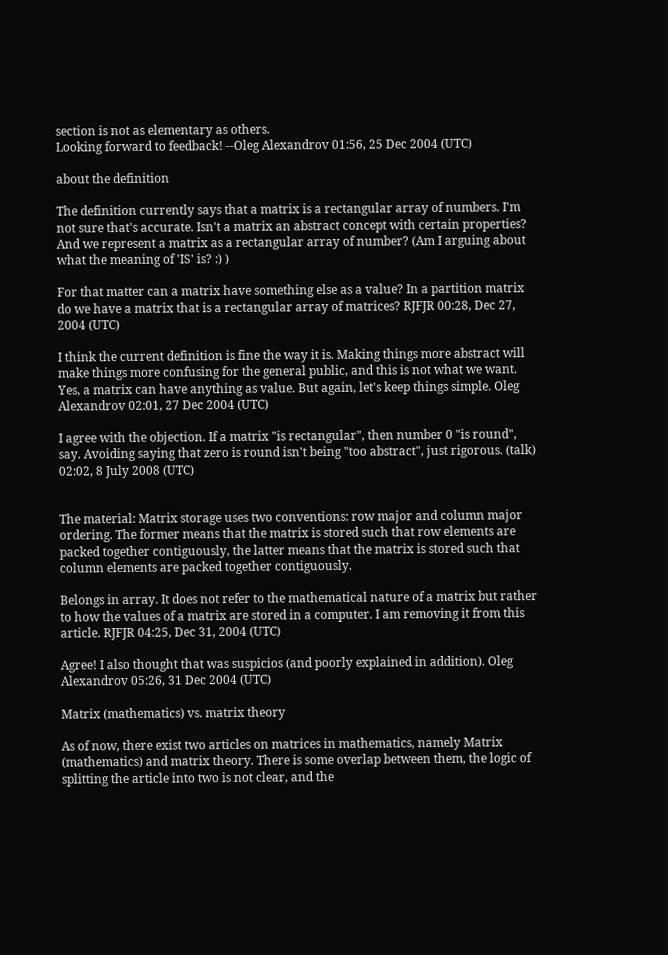section is not as elementary as others.
Looking forward to feedback! --Oleg Alexandrov 01:56, 25 Dec 2004 (UTC)

about the definition

The definition currently says that a matrix is a rectangular array of numbers. I'm not sure that's accurate. Isn't a matrix an abstract concept with certain properties? And we represent a matrix as a rectangular array of number? (Am I arguing about what the meaning of 'IS' is? :) )

For that matter can a matrix have something else as a value? In a partition matrix do we have a matrix that is a rectangular array of matrices? RJFJR 00:28, Dec 27, 2004 (UTC)

I think the current definition is fine the way it is. Making things more abstract will make things more confusing for the general public, and this is not what we want.
Yes, a matrix can have anything as value. But again, let's keep things simple. Oleg Alexandrov 02:01, 27 Dec 2004 (UTC)

I agree with the objection. If a matrix "is rectangular", then number 0 "is round", say. Avoiding saying that zero is round isn't being "too abstract", just rigorous. (talk) 02:02, 8 July 2008 (UTC)


The material: Matrix storage uses two conventions: row major and column major ordering. The former means that the matrix is stored such that row elements are packed together contiguously, the latter means that the matrix is stored such that column elements are packed together contiguously.

Belongs in array. It does not refer to the mathematical nature of a matrix but rather to how the values of a matrix are stored in a computer. I am removing it from this article. RJFJR 04:25, Dec 31, 2004 (UTC)

Agree! I also thought that was suspicios (and poorly explained in addition). Oleg Alexandrov 05:26, 31 Dec 2004 (UTC)

Matrix (mathematics) vs. matrix theory

As of now, there exist two articles on matrices in mathematics, namely Matrix (mathematics) and matrix theory. There is some overlap between them, the logic of splitting the article into two is not clear, and the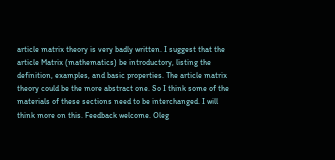article matrix theory is very badly written. I suggest that the article Matrix (mathematics) be introductory, listing the definition, examples, and basic properties. The article matrix theory could be the more abstract one. So I think some of the materials of these sections need to be interchanged. I will think more on this. Feedback welcome. Oleg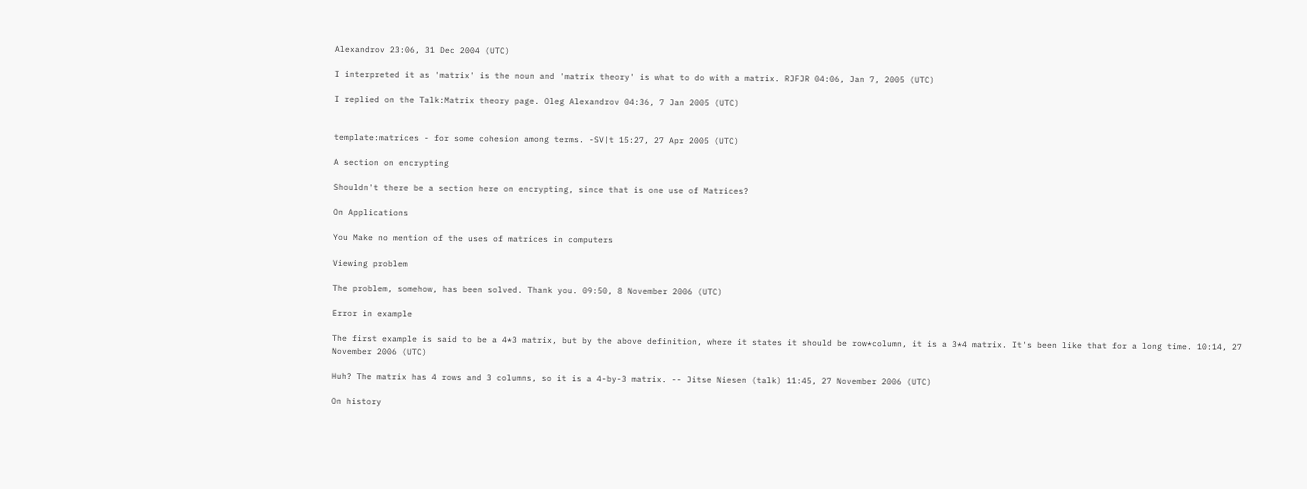Alexandrov 23:06, 31 Dec 2004 (UTC)

I interpreted it as 'matrix' is the noun and 'matrix theory' is what to do with a matrix. RJFJR 04:06, Jan 7, 2005 (UTC)

I replied on the Talk:Matrix theory page. Oleg Alexandrov 04:36, 7 Jan 2005 (UTC)


template:matrices - for some cohesion among terms. -SV|t 15:27, 27 Apr 2005 (UTC)

A section on encrypting

Shouldn't there be a section here on encrypting, since that is one use of Matrices?

On Applications

You Make no mention of the uses of matrices in computers

Viewing problem

The problem, somehow, has been solved. Thank you. 09:50, 8 November 2006 (UTC)

Error in example

The first example is said to be a 4*3 matrix, but by the above definition, where it states it should be row*column, it is a 3*4 matrix. It's been like that for a long time. 10:14, 27 November 2006 (UTC)

Huh? The matrix has 4 rows and 3 columns, so it is a 4-by-3 matrix. -- Jitse Niesen (talk) 11:45, 27 November 2006 (UTC)

On history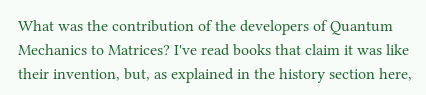What was the contribution of the developers of Quantum Mechanics to Matrices? I've read books that claim it was like their invention, but, as explained in the history section here,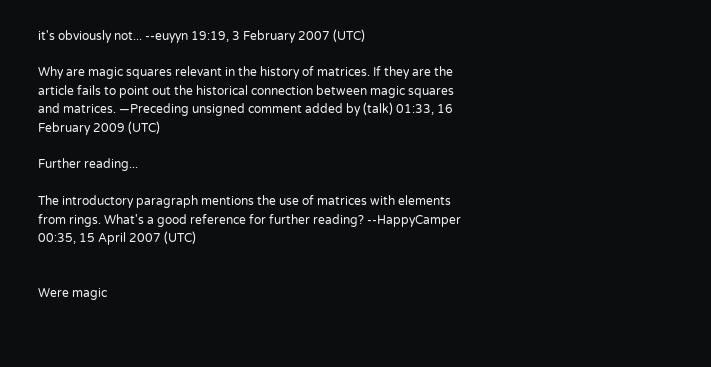it's obviously not... --euyyn 19:19, 3 February 2007 (UTC)

Why are magic squares relevant in the history of matrices. If they are the article fails to point out the historical connection between magic squares and matrices. —Preceding unsigned comment added by (talk) 01:33, 16 February 2009 (UTC)

Further reading...

The introductory paragraph mentions the use of matrices with elements from rings. What's a good reference for further reading? --HappyCamper 00:35, 15 April 2007 (UTC)


Were magic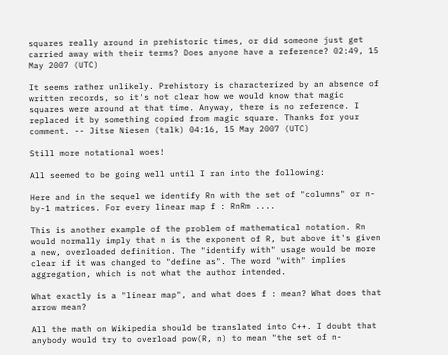squares really around in prehistoric times, or did someone just get carried away with their terms? Does anyone have a reference? 02:49, 15 May 2007 (UTC)

It seems rather unlikely. Prehistory is characterized by an absence of written records, so it's not clear how we would know that magic squares were around at that time. Anyway, there is no reference. I replaced it by something copied from magic square. Thanks for your comment. -- Jitse Niesen (talk) 04:16, 15 May 2007 (UTC)

Still more notational woes!

All seemed to be going well until I ran into the following:

Here and in the sequel we identify Rn with the set of "columns" or n-by-1 matrices. For every linear map f : RnRm ....

This is another example of the problem of mathematical notation. Rn would normally imply that n is the exponent of R, but above it's given a new, overloaded definition. The "identify with" usage would be more clear if it was changed to "define as". The word "with" implies aggregation, which is not what the author intended.

What exactly is a "linear map", and what does f : mean? What does that arrow mean?

All the math on Wikipedia should be translated into C++. I doubt that anybody would try to overload pow(R, n) to mean "the set of n-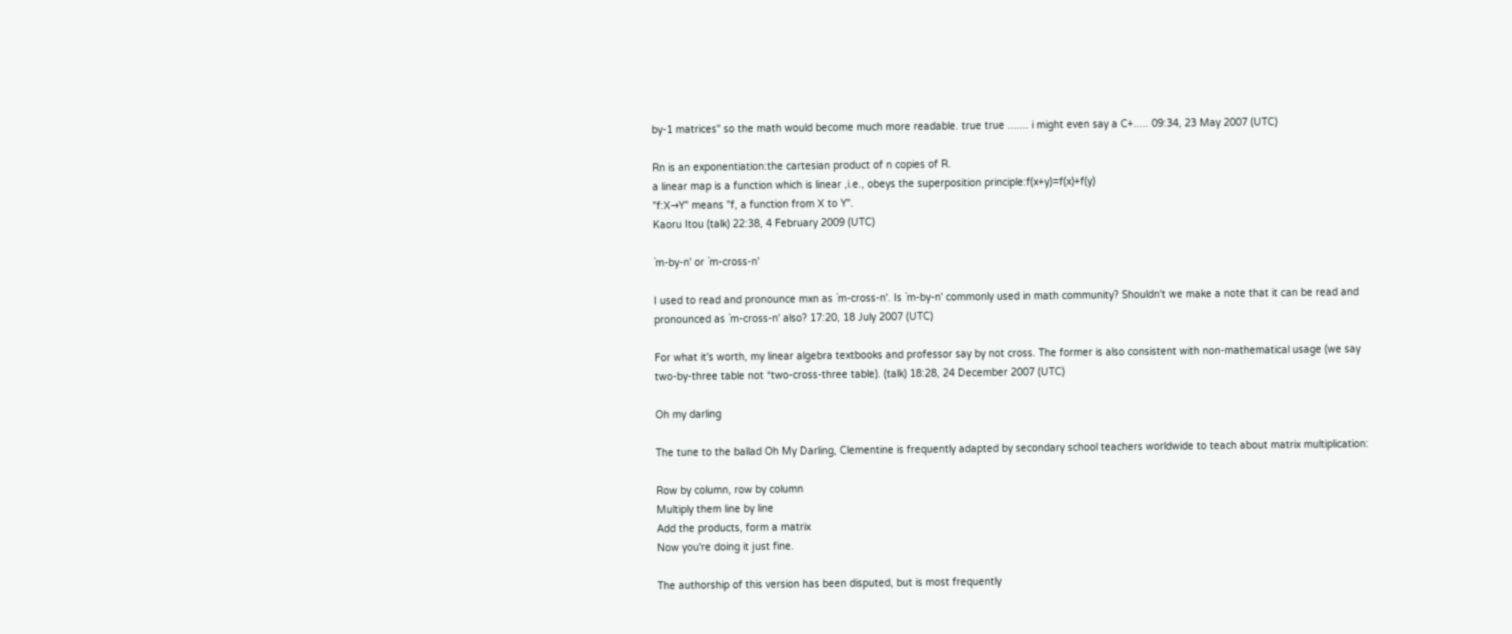by-1 matrices" so the math would become much more readable. true true ....... i might even say a C+..... 09:34, 23 May 2007 (UTC)

Rn is an exponentiation:the cartesian product of n copies of R.
a linear map is a function which is linear ,i.e., obeys the superposition principle:f(x+y)=f(x)+f(y)
"f:X→Y" means "f, a function from X to Y".
Kaoru Itou (talk) 22:38, 4 February 2009 (UTC)

`m-by-n' or `m-cross-n'

I used to read and pronounce mxn as `m-cross-n'. Is `m-by-n' commonly used in math community? Shouldn't we make a note that it can be read and pronounced as `m-cross-n' also? 17:20, 18 July 2007 (UTC)

For what it's worth, my linear algebra textbooks and professor say by not cross. The former is also consistent with non-mathematical usage (we say two-by-three table not *two-cross-three table). (talk) 18:28, 24 December 2007 (UTC)

Oh my darling

The tune to the ballad Oh My Darling, Clementine is frequently adapted by secondary school teachers worldwide to teach about matrix multiplication:

Row by column, row by column
Multiply them line by line
Add the products, form a matrix
Now you're doing it just fine.

The authorship of this version has been disputed, but is most frequently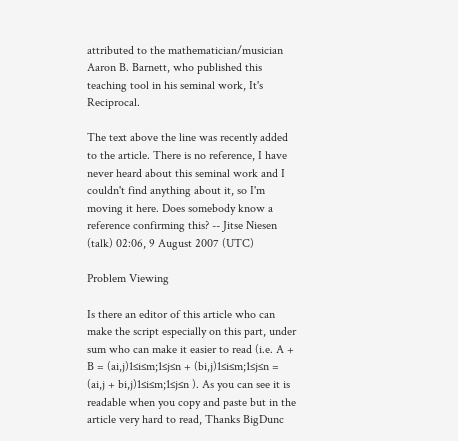attributed to the mathematician/musician Aaron B. Barnett, who published this teaching tool in his seminal work, It's Reciprocal.

The text above the line was recently added to the article. There is no reference, I have never heard about this seminal work and I couldn't find anything about it, so I'm moving it here. Does somebody know a reference confirming this? -- Jitse Niesen (talk) 02:06, 9 August 2007 (UTC)

Problem Viewing

Is there an editor of this article who can make the script especially on this part, under sum who can make it easier to read (i.e. A + B = (ai,j)1≤i≤m;1≤j≤n + (bi,j)1≤i≤m;1≤j≤n = (ai,j + bi,j)1≤i≤m;1≤j≤n ). As you can see it is readable when you copy and paste but in the article very hard to read, Thanks BigDunc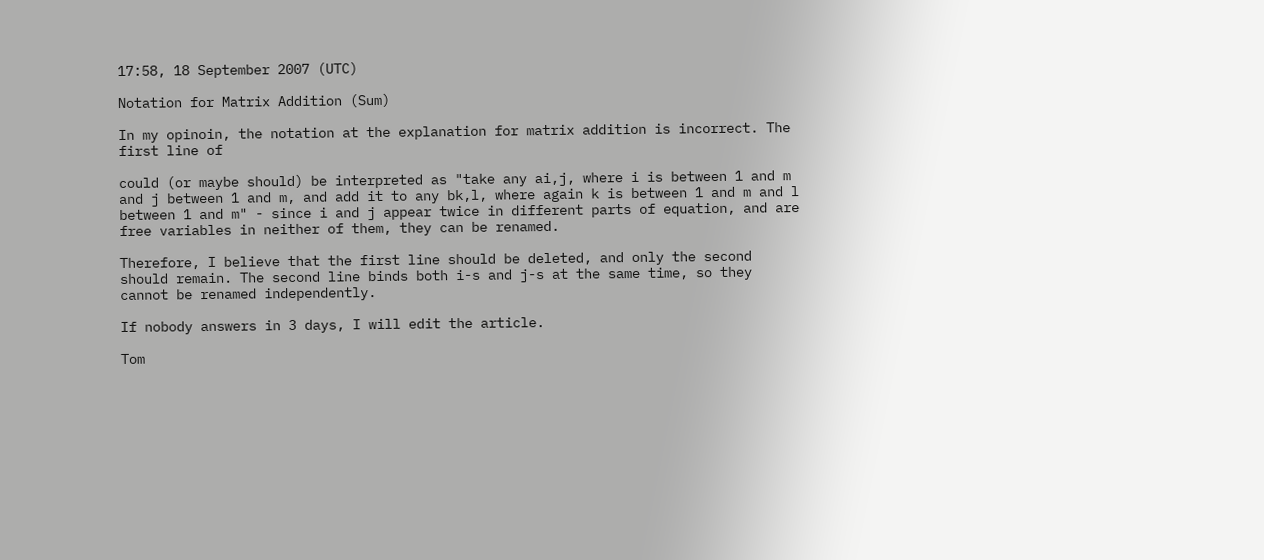17:58, 18 September 2007 (UTC)

Notation for Matrix Addition (Sum)

In my opinoin, the notation at the explanation for matrix addition is incorrect. The first line of

could (or maybe should) be interpreted as "take any ai,j, where i is between 1 and m and j between 1 and m, and add it to any bk,l, where again k is between 1 and m and l between 1 and m" - since i and j appear twice in different parts of equation, and are free variables in neither of them, they can be renamed.

Therefore, I believe that the first line should be deleted, and only the second should remain. The second line binds both i-s and j-s at the same time, so they cannot be renamed independently.

If nobody answers in 3 days, I will edit the article.

Tom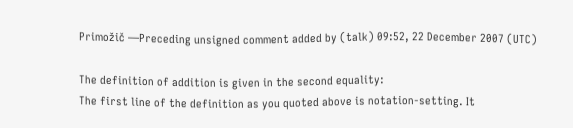Primožič —Preceding unsigned comment added by (talk) 09:52, 22 December 2007 (UTC)

The definition of addition is given in the second equality:
The first line of the definition as you quoted above is notation-setting. It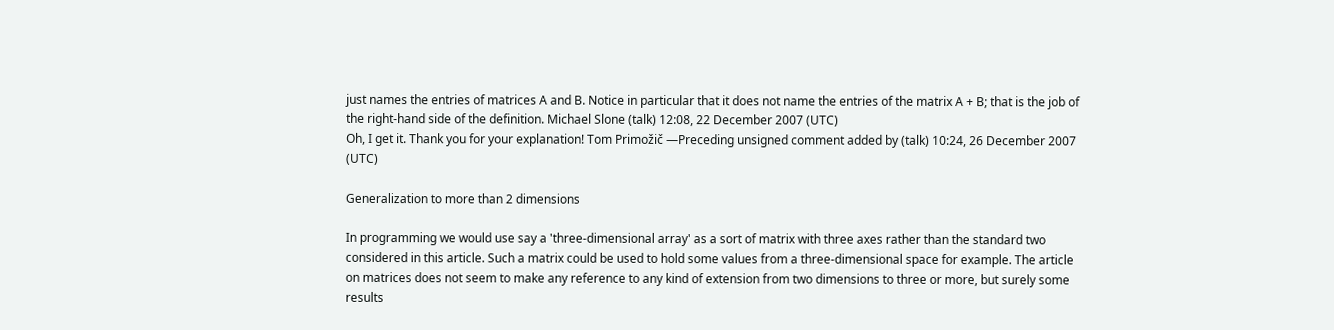just names the entries of matrices A and B. Notice in particular that it does not name the entries of the matrix A + B; that is the job of the right-hand side of the definition. Michael Slone (talk) 12:08, 22 December 2007 (UTC)
Oh, I get it. Thank you for your explanation! Tom Primožič —Preceding unsigned comment added by (talk) 10:24, 26 December 2007 (UTC)

Generalization to more than 2 dimensions

In programming we would use say a 'three-dimensional array' as a sort of matrix with three axes rather than the standard two considered in this article. Such a matrix could be used to hold some values from a three-dimensional space for example. The article on matrices does not seem to make any reference to any kind of extension from two dimensions to three or more, but surely some results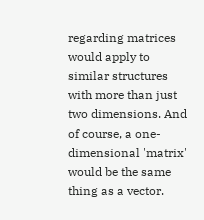regarding matrices would apply to similar structures with more than just two dimensions. And of course, a one-dimensional 'matrix' would be the same thing as a vector.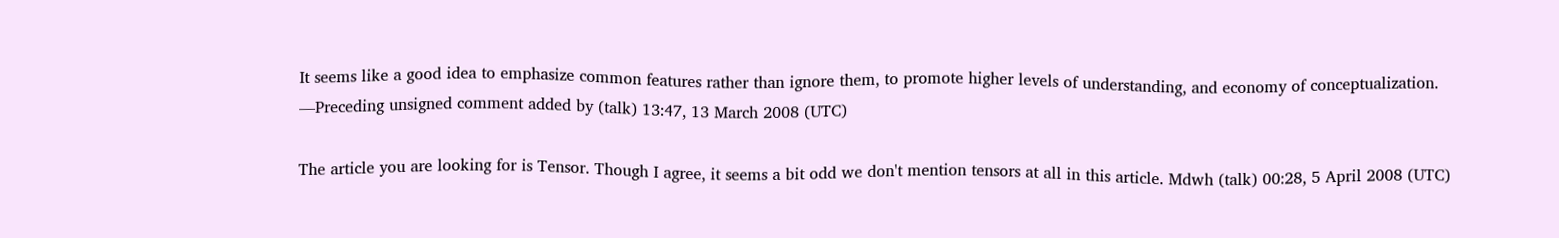It seems like a good idea to emphasize common features rather than ignore them, to promote higher levels of understanding, and economy of conceptualization. —Preceding unsigned comment added by (talk) 13:47, 13 March 2008 (UTC)

The article you are looking for is Tensor. Though I agree, it seems a bit odd we don't mention tensors at all in this article. Mdwh (talk) 00:28, 5 April 2008 (UTC)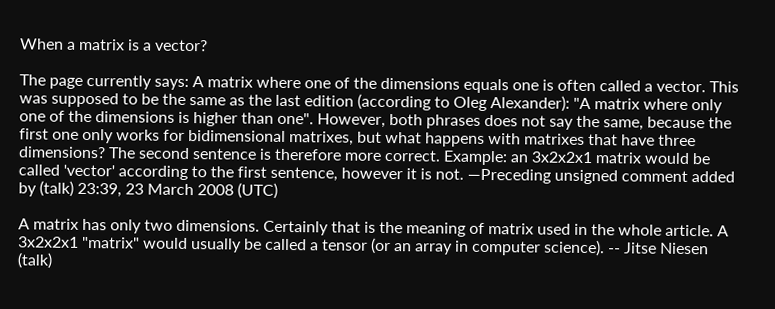When a matrix is a vector?

The page currently says: A matrix where one of the dimensions equals one is often called a vector. This was supposed to be the same as the last edition (according to Oleg Alexander): "A matrix where only one of the dimensions is higher than one". However, both phrases does not say the same, because the first one only works for bidimensional matrixes, but what happens with matrixes that have three dimensions? The second sentence is therefore more correct. Example: an 3x2x2x1 matrix would be called 'vector' according to the first sentence, however it is not. —Preceding unsigned comment added by (talk) 23:39, 23 March 2008 (UTC)

A matrix has only two dimensions. Certainly that is the meaning of matrix used in the whole article. A 3x2x2x1 "matrix" would usually be called a tensor (or an array in computer science). -- Jitse Niesen (talk)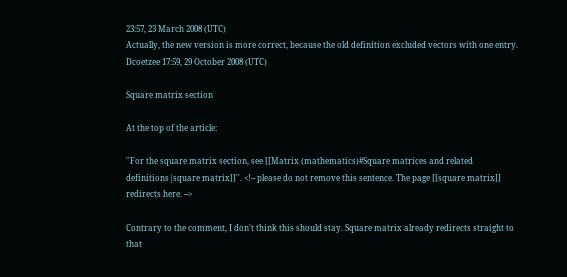23:57, 23 March 2008 (UTC)
Actually, the new version is more correct, because the old definition excluded vectors with one entry. Dcoetzee 17:59, 29 October 2008 (UTC)

Square matrix section

At the top of the article:

''For the square matrix section, see [[Matrix (mathematics)#Square matrices and related definitions|square matrix]]''. <!-- please do not remove this sentence. The page [[square matrix]] redirects here. -->

Contrary to the comment, I don't think this should stay. Square matrix already redirects straight to that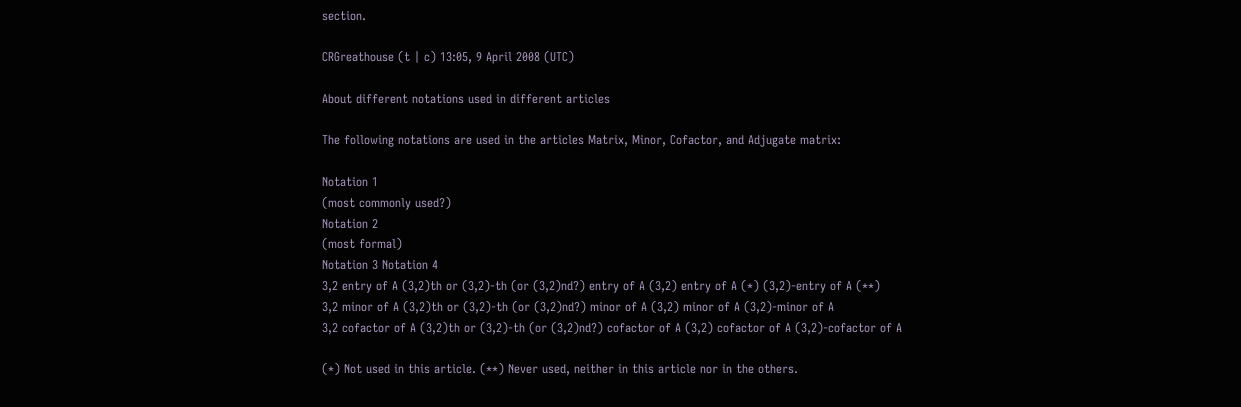section.

CRGreathouse (t | c) 13:05, 9 April 2008 (UTC)

About different notations used in different articles

The following notations are used in the articles Matrix, Minor, Cofactor, and Adjugate matrix:

Notation 1
(most commonly used?)
Notation 2
(most formal)
Notation 3 Notation 4
3,2 entry of A (3,2)th or (3,2)-th (or (3,2)nd?) entry of A (3,2) entry of A (*) (3,2)-entry of A (**)
3,2 minor of A (3,2)th or (3,2)-th (or (3,2)nd?) minor of A (3,2) minor of A (3,2)-minor of A
3,2 cofactor of A (3,2)th or (3,2)-th (or (3,2)nd?) cofactor of A (3,2) cofactor of A (3,2)-cofactor of A

(*) Not used in this article. (**) Never used, neither in this article nor in the others.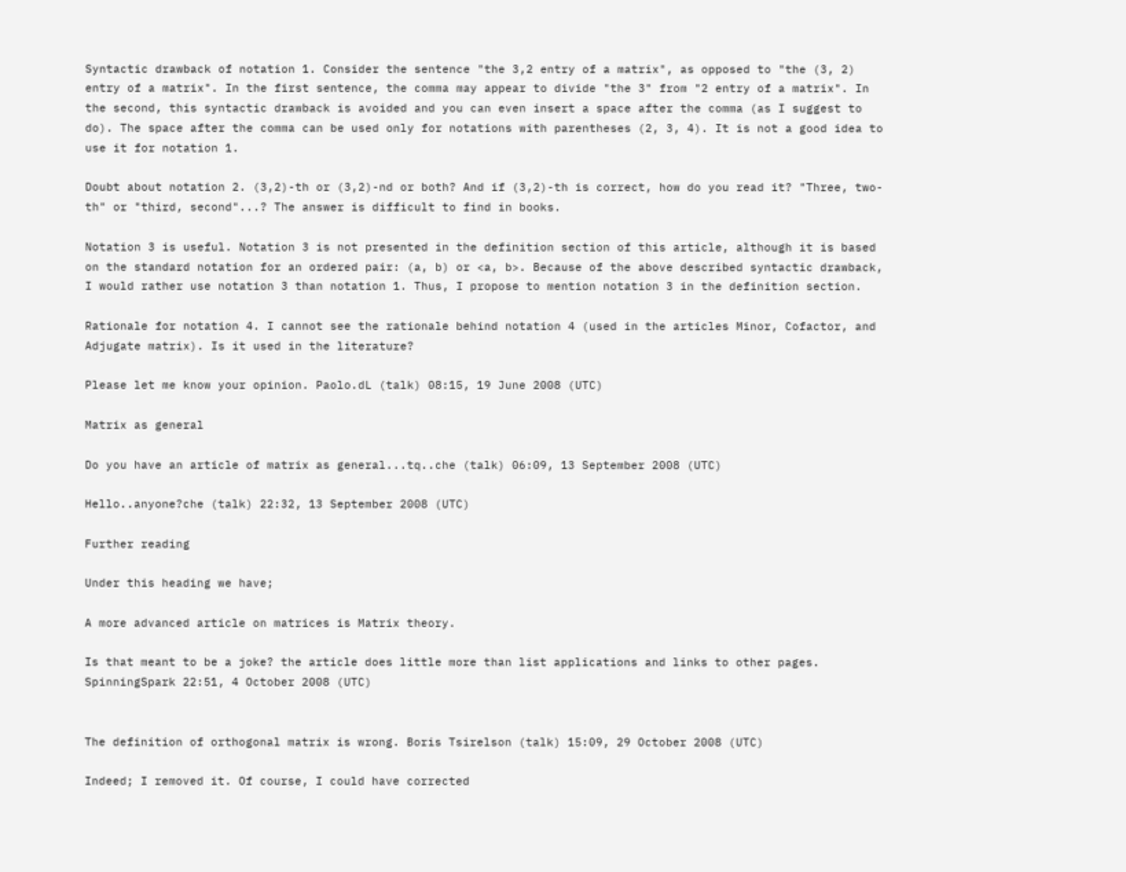Syntactic drawback of notation 1. Consider the sentence "the 3,2 entry of a matrix", as opposed to "the (3, 2) entry of a matrix". In the first sentence, the comma may appear to divide "the 3" from "2 entry of a matrix". In the second, this syntactic drawback is avoided and you can even insert a space after the comma (as I suggest to do). The space after the comma can be used only for notations with parentheses (2, 3, 4). It is not a good idea to use it for notation 1.

Doubt about notation 2. (3,2)-th or (3,2)-nd or both? And if (3,2)-th is correct, how do you read it? "Three, two-th" or "third, second"...? The answer is difficult to find in books.

Notation 3 is useful. Notation 3 is not presented in the definition section of this article, although it is based on the standard notation for an ordered pair: (a, b) or <a, b>. Because of the above described syntactic drawback, I would rather use notation 3 than notation 1. Thus, I propose to mention notation 3 in the definition section.

Rationale for notation 4. I cannot see the rationale behind notation 4 (used in the articles Minor, Cofactor, and Adjugate matrix). Is it used in the literature?

Please let me know your opinion. Paolo.dL (talk) 08:15, 19 June 2008 (UTC)

Matrix as general

Do you have an article of matrix as general...tq..che (talk) 06:09, 13 September 2008 (UTC)

Hello..anyone?che (talk) 22:32, 13 September 2008 (UTC)

Further reading

Under this heading we have;

A more advanced article on matrices is Matrix theory.

Is that meant to be a joke? the article does little more than list applications and links to other pages. SpinningSpark 22:51, 4 October 2008 (UTC)


The definition of orthogonal matrix is wrong. Boris Tsirelson (talk) 15:09, 29 October 2008 (UTC)

Indeed; I removed it. Of course, I could have corrected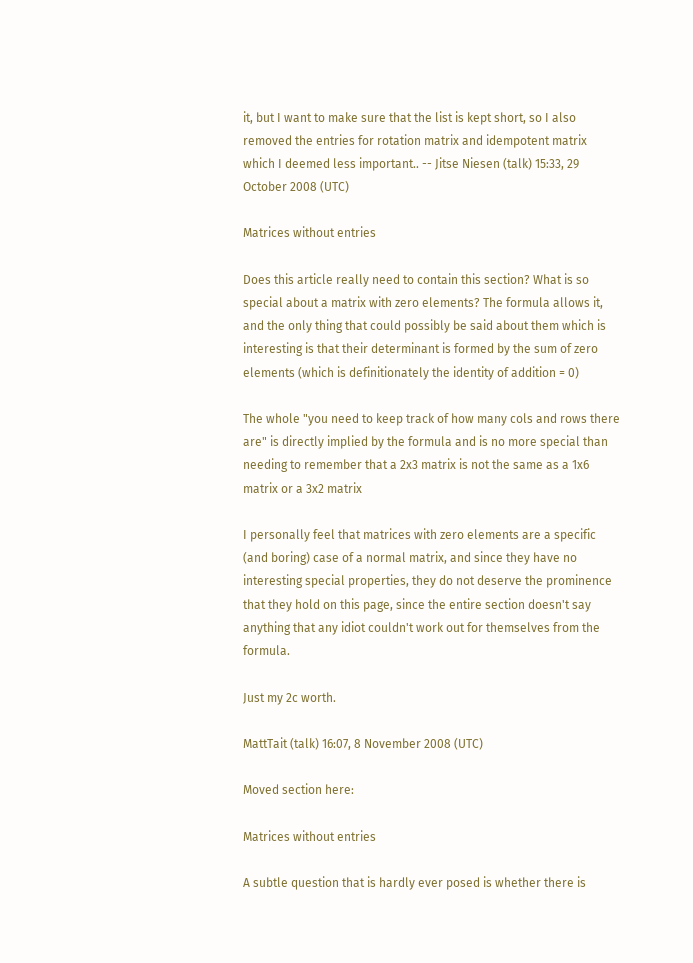it, but I want to make sure that the list is kept short, so I also removed the entries for rotation matrix and idempotent matrix which I deemed less important.. -- Jitse Niesen (talk) 15:33, 29 October 2008 (UTC)

Matrices without entries

Does this article really need to contain this section? What is so special about a matrix with zero elements? The formula allows it, and the only thing that could possibly be said about them which is interesting is that their determinant is formed by the sum of zero elements (which is definitionately the identity of addition = 0)

The whole "you need to keep track of how many cols and rows there are" is directly implied by the formula and is no more special than needing to remember that a 2x3 matrix is not the same as a 1x6 matrix or a 3x2 matrix

I personally feel that matrices with zero elements are a specific (and boring) case of a normal matrix, and since they have no interesting special properties, they do not deserve the prominence that they hold on this page, since the entire section doesn't say anything that any idiot couldn't work out for themselves from the formula.

Just my 2c worth.

MattTait (talk) 16:07, 8 November 2008 (UTC)

Moved section here:

Matrices without entries

A subtle question that is hardly ever posed is whether there is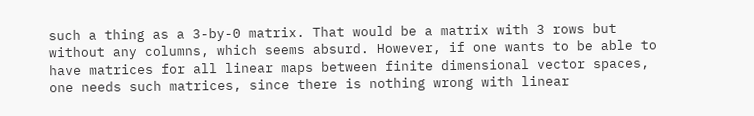such a thing as a 3-by-0 matrix. That would be a matrix with 3 rows but without any columns, which seems absurd. However, if one wants to be able to have matrices for all linear maps between finite dimensional vector spaces, one needs such matrices, since there is nothing wrong with linear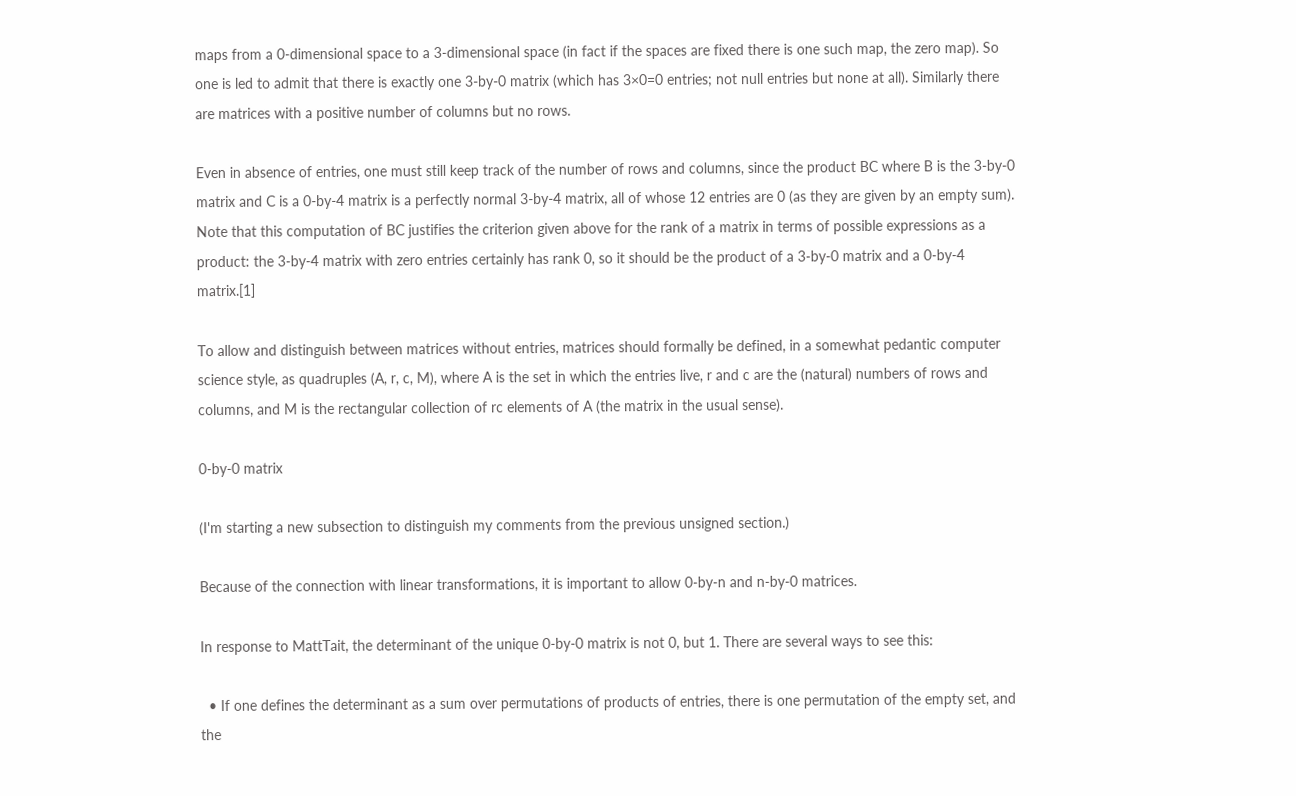maps from a 0-dimensional space to a 3-dimensional space (in fact if the spaces are fixed there is one such map, the zero map). So one is led to admit that there is exactly one 3-by-0 matrix (which has 3×0=0 entries; not null entries but none at all). Similarly there are matrices with a positive number of columns but no rows.

Even in absence of entries, one must still keep track of the number of rows and columns, since the product BC where B is the 3-by-0 matrix and C is a 0-by-4 matrix is a perfectly normal 3-by-4 matrix, all of whose 12 entries are 0 (as they are given by an empty sum). Note that this computation of BC justifies the criterion given above for the rank of a matrix in terms of possible expressions as a product: the 3-by-4 matrix with zero entries certainly has rank 0, so it should be the product of a 3-by-0 matrix and a 0-by-4 matrix.[1]

To allow and distinguish between matrices without entries, matrices should formally be defined, in a somewhat pedantic computer science style, as quadruples (A, r, c, M), where A is the set in which the entries live, r and c are the (natural) numbers of rows and columns, and M is the rectangular collection of rc elements of A (the matrix in the usual sense).

0-by-0 matrix

(I'm starting a new subsection to distinguish my comments from the previous unsigned section.)

Because of the connection with linear transformations, it is important to allow 0-by-n and n-by-0 matrices.

In response to MattTait, the determinant of the unique 0-by-0 matrix is not 0, but 1. There are several ways to see this:

  • If one defines the determinant as a sum over permutations of products of entries, there is one permutation of the empty set, and the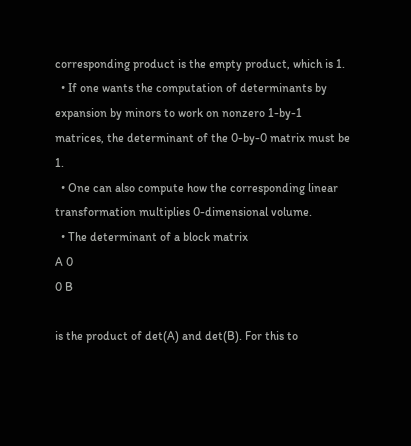corresponding product is the empty product, which is 1.
  • If one wants the computation of determinants by expansion by minors to work on nonzero 1-by-1 matrices, the determinant of the 0-by-0 matrix must be 1.
  • One can also compute how the corresponding linear transformation multiplies 0-dimensional volume.
  • The determinant of a block matrix
A 0
0 B

is the product of det(A) and det(B). For this to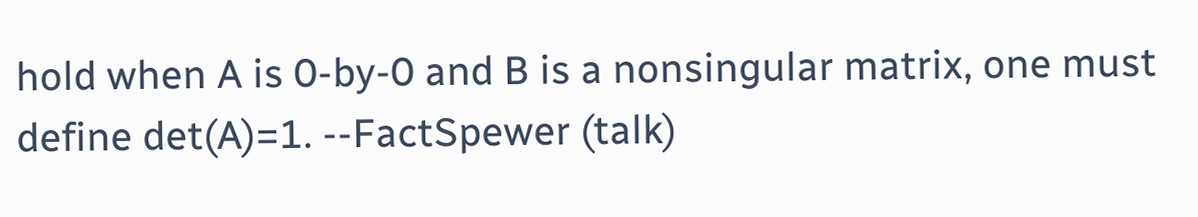hold when A is 0-by-0 and B is a nonsingular matrix, one must define det(A)=1. --FactSpewer (talk)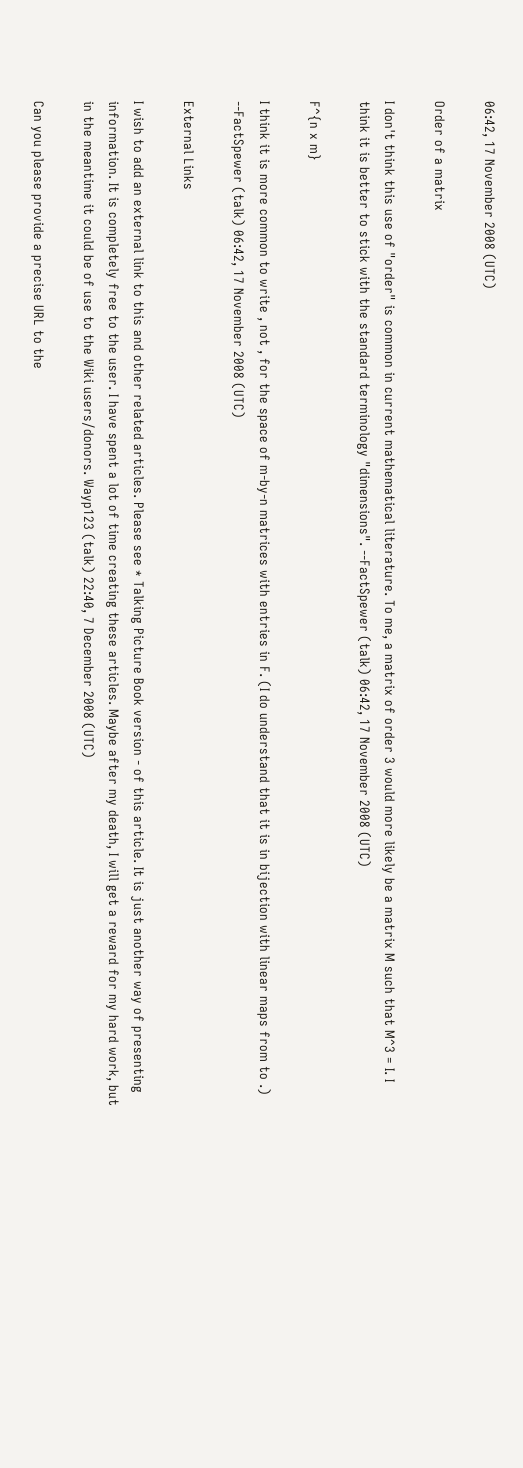06:42, 17 November 2008 (UTC)

Order of a matrix

I don't think this use of "order" is common in current mathematical literature. To me, a matrix of order 3 would more likely be a matrix M such that M^3 = I. I think it is better to stick with the standard terminology "dimensions". --FactSpewer (talk) 06:42, 17 November 2008 (UTC)

F^{n x m}

I think it is more common to write , not , for the space of m-by-n matrices with entries in F. (I do understand that it is in bijection with linear maps from to .) --FactSpewer (talk) 06:42, 17 November 2008 (UTC)

External Links

I wish to add an external link to this and other related articles. Please see * Talking Picture Book version - of this article. It is just another way of presenting information. It is completely free to the user. I have spent a lot of time creating these articles. Maybe after my death, I will get a reward for my hard work, but in the meantime it could be of use to the Wiki users/donors. Wayp123 (talk) 22:40, 7 December 2008 (UTC)

Can you please provide a precise URL to the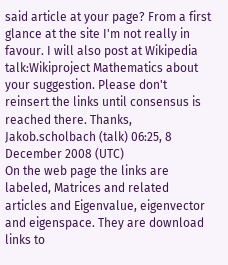said article at your page? From a first glance at the site I'm not really in favour. I will also post at Wikipedia talk:Wikiproject Mathematics about your suggestion. Please don't reinsert the links until consensus is reached there. Thanks, Jakob.scholbach (talk) 06:25, 8 December 2008 (UTC)
On the web page the links are labeled, Matrices and related articles and Eigenvalue, eigenvector and eigenspace. They are download links to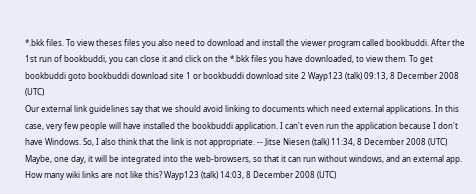*.bkk files. To view theses files you also need to download and install the viewer program called bookbuddi. After the 1st run of bookbuddi, you can close it and click on the *.bkk files you have downloaded, to view them. To get bookbuddi goto bookbuddi download site 1 or bookbuddi download site 2 Wayp123 (talk) 09:13, 8 December 2008 (UTC)
Our external link guidelines say that we should avoid linking to documents which need external applications. In this case, very few people will have installed the bookbuddi application. I can't even run the application because I don't have Windows. So, I also think that the link is not appropriate. -- Jitse Niesen (talk) 11:34, 8 December 2008 (UTC)
Maybe, one day, it will be integrated into the web-browsers, so that it can run without windows, and an external app. How many wiki links are not like this? Wayp123 (talk) 14:03, 8 December 2008 (UTC)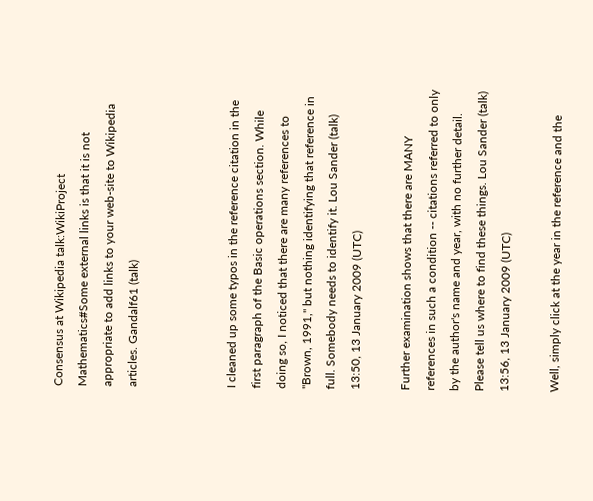Consensus at Wikipedia talk:WikiProject Mathematics#Some external links is that it is not appropriate to add links to your web-site to Wikipedia articles. Gandalf61 (talk)



I cleaned up some typos in the reference citation in the first paragraph of the Basic operations section. While doing so, I noticed that there are many references to "Brown, 1991," but nothing identifying that reference in full. Somebody needs to identify it. Lou Sander (talk) 13:50, 13 January 2009 (UTC)

Further examination shows that there are MANY references in such a condition -- citations referred to only by the author's name and year, with no further detail. Please tell us where to find these things. Lou Sander (talk) 13:56, 13 January 2009 (UTC)

Well, simply click at the year in the reference and the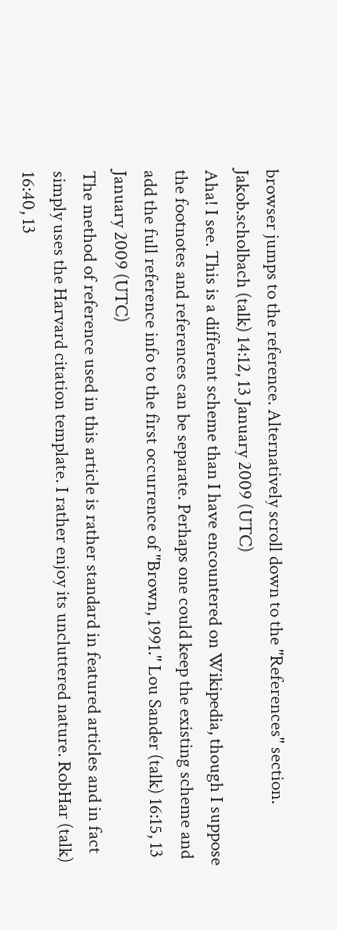browser jumps to the reference. Alternatively scroll down to the "References" section. Jakob.scholbach (talk) 14:12, 13 January 2009 (UTC)
Aha! I see. This is a different scheme than I have encountered on Wikipedia, though I suppose the footnotes and references can be separate. Perhaps one could keep the existing scheme and add the full reference info to the first occurrence of "Brown, 1991." Lou Sander (talk) 16:15, 13 January 2009 (UTC)
The method of reference used in this article is rather standard in featured articles and in fact simply uses the Harvard citation template. I rather enjoy its uncluttered nature. RobHar (talk) 16:40, 13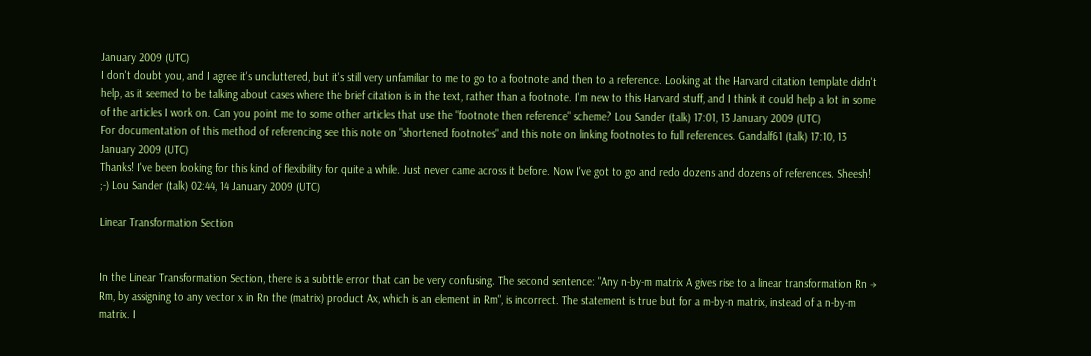January 2009 (UTC)
I don't doubt you, and I agree it's uncluttered, but it's still very unfamiliar to me to go to a footnote and then to a reference. Looking at the Harvard citation template didn't help, as it seemed to be talking about cases where the brief citation is in the text, rather than a footnote. I'm new to this Harvard stuff, and I think it could help a lot in some of the articles I work on. Can you point me to some other articles that use the "footnote then reference" scheme? Lou Sander (talk) 17:01, 13 January 2009 (UTC)
For documentation of this method of referencing see this note on "shortened footnotes" and this note on linking footnotes to full references. Gandalf61 (talk) 17:10, 13 January 2009 (UTC)
Thanks! I've been looking for this kind of flexibility for quite a while. Just never came across it before. Now I've got to go and redo dozens and dozens of references. Sheesh! ;-) Lou Sander (talk) 02:44, 14 January 2009 (UTC)

Linear Transformation Section


In the Linear Transformation Section, there is a subttle error that can be very confusing. The second sentence: "Any n-by-m matrix A gives rise to a linear transformation Rn → Rm, by assigning to any vector x in Rn the (matrix) product Ax, which is an element in Rm", is incorrect. The statement is true but for a m-by-n matrix, instead of a n-by-m matrix. I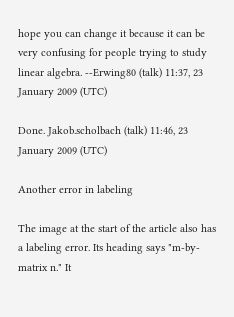hope you can change it because it can be very confusing for people trying to study linear algebra. --Erwing80 (talk) 11:37, 23 January 2009 (UTC)

Done. Jakob.scholbach (talk) 11:46, 23 January 2009 (UTC)

Another error in labeling

The image at the start of the article also has a labeling error. Its heading says "m-by-matrix n." It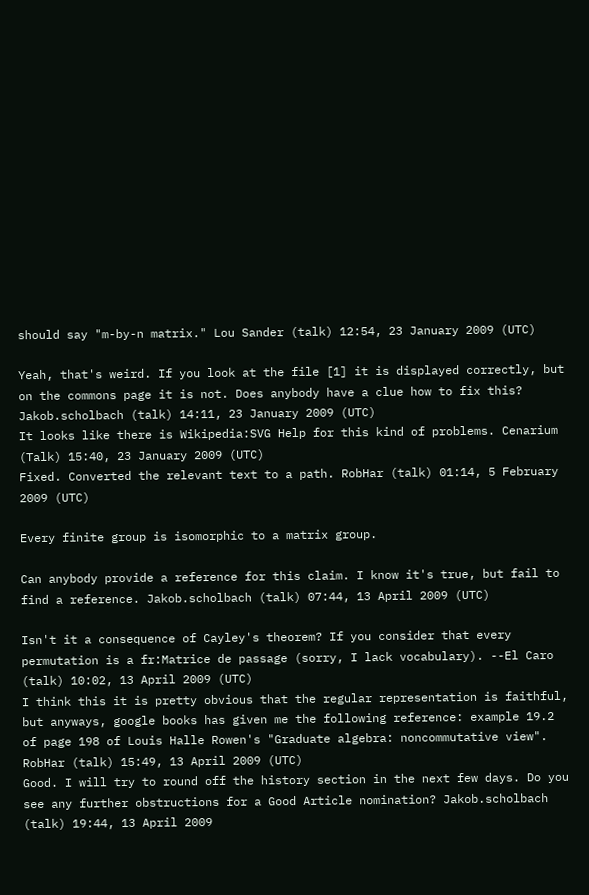should say "m-by-n matrix." Lou Sander (talk) 12:54, 23 January 2009 (UTC)

Yeah, that's weird. If you look at the file [1] it is displayed correctly, but on the commons page it is not. Does anybody have a clue how to fix this? Jakob.scholbach (talk) 14:11, 23 January 2009 (UTC)
It looks like there is Wikipedia:SVG Help for this kind of problems. Cenarium (Talk) 15:40, 23 January 2009 (UTC)
Fixed. Converted the relevant text to a path. RobHar (talk) 01:14, 5 February 2009 (UTC)

Every finite group is isomorphic to a matrix group.

Can anybody provide a reference for this claim. I know it's true, but fail to find a reference. Jakob.scholbach (talk) 07:44, 13 April 2009 (UTC)

Isn't it a consequence of Cayley's theorem? If you consider that every permutation is a fr:Matrice de passage (sorry, I lack vocabulary). --El Caro (talk) 10:02, 13 April 2009 (UTC)
I think this it is pretty obvious that the regular representation is faithful, but anyways, google books has given me the following reference: example 19.2 of page 198 of Louis Halle Rowen's "Graduate algebra: noncommutative view". RobHar (talk) 15:49, 13 April 2009 (UTC)
Good. I will try to round off the history section in the next few days. Do you see any further obstructions for a Good Article nomination? Jakob.scholbach (talk) 19:44, 13 April 2009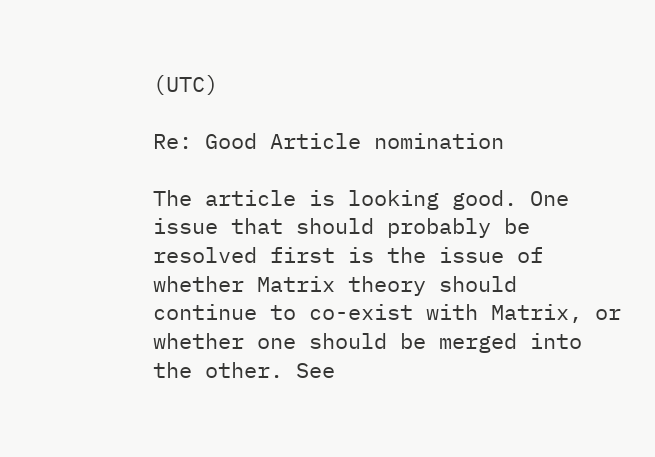(UTC)

Re: Good Article nomination

The article is looking good. One issue that should probably be resolved first is the issue of whether Matrix theory should continue to co-exist with Matrix, or whether one should be merged into the other. See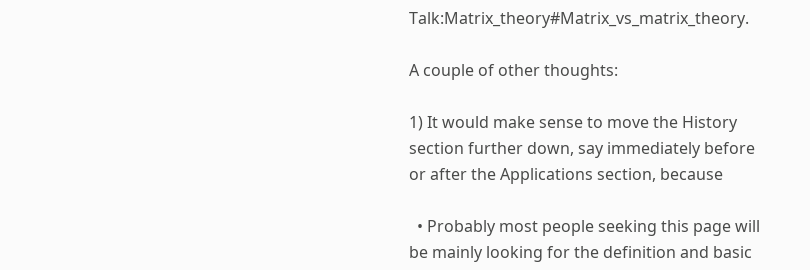Talk:Matrix_theory#Matrix_vs_matrix_theory.

A couple of other thoughts:

1) It would make sense to move the History section further down, say immediately before or after the Applications section, because

  • Probably most people seeking this page will be mainly looking for the definition and basic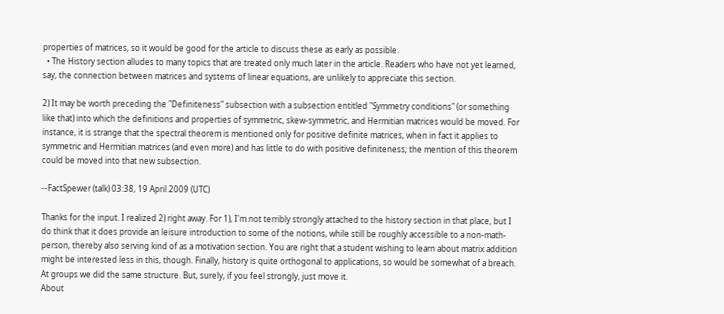properties of matrices, so it would be good for the article to discuss these as early as possible.
  • The History section alludes to many topics that are treated only much later in the article. Readers who have not yet learned, say, the connection between matrices and systems of linear equations, are unlikely to appreciate this section.

2) It may be worth preceding the "Definiteness" subsection with a subsection entitled "Symmetry conditions" (or something like that) into which the definitions and properties of symmetric, skew-symmetric, and Hermitian matrices would be moved. For instance, it is strange that the spectral theorem is mentioned only for positive definite matrices, when in fact it applies to symmetric and Hermitian matrices (and even more) and has little to do with positive definiteness; the mention of this theorem could be moved into that new subsection.

--FactSpewer (talk) 03:38, 19 April 2009 (UTC)

Thanks for the input. I realized 2) right away. For 1), I'm not terribly strongly attached to the history section in that place, but I do think that it does provide an leisure introduction to some of the notions, while still be roughly accessible to a non-math-person, thereby also serving kind of as a motivation section. You are right that a student wishing to learn about matrix addition might be interested less in this, though. Finally, history is quite orthogonal to applications, so would be somewhat of a breach. At groups we did the same structure. But, surely, if you feel strongly, just move it.
About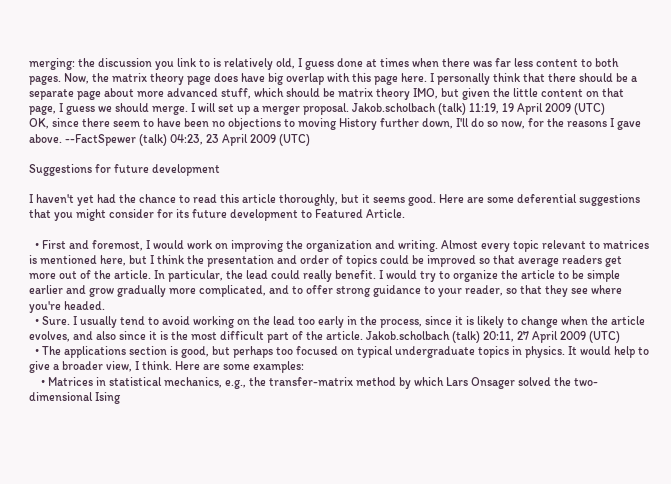merging: the discussion you link to is relatively old, I guess done at times when there was far less content to both pages. Now, the matrix theory page does have big overlap with this page here. I personally think that there should be a separate page about more advanced stuff, which should be matrix theory IMO, but given the little content on that page, I guess we should merge. I will set up a merger proposal. Jakob.scholbach (talk) 11:19, 19 April 2009 (UTC)
OK, since there seem to have been no objections to moving History further down, I'll do so now, for the reasons I gave above. --FactSpewer (talk) 04:23, 23 April 2009 (UTC)

Suggestions for future development

I haven't yet had the chance to read this article thoroughly, but it seems good. Here are some deferential suggestions that you might consider for its future development to Featured Article.

  • First and foremost, I would work on improving the organization and writing. Almost every topic relevant to matrices is mentioned here, but I think the presentation and order of topics could be improved so that average readers get more out of the article. In particular, the lead could really benefit. I would try to organize the article to be simple earlier and grow gradually more complicated, and to offer strong guidance to your reader, so that they see where you're headed.
  • Sure. I usually tend to avoid working on the lead too early in the process, since it is likely to change when the article evolves, and also since it is the most difficult part of the article. Jakob.scholbach (talk) 20:11, 27 April 2009 (UTC)
  • The applications section is good, but perhaps too focused on typical undergraduate topics in physics. It would help to give a broader view, I think. Here are some examples:
    • Matrices in statistical mechanics, e.g., the transfer-matrix method by which Lars Onsager solved the two-dimensional Ising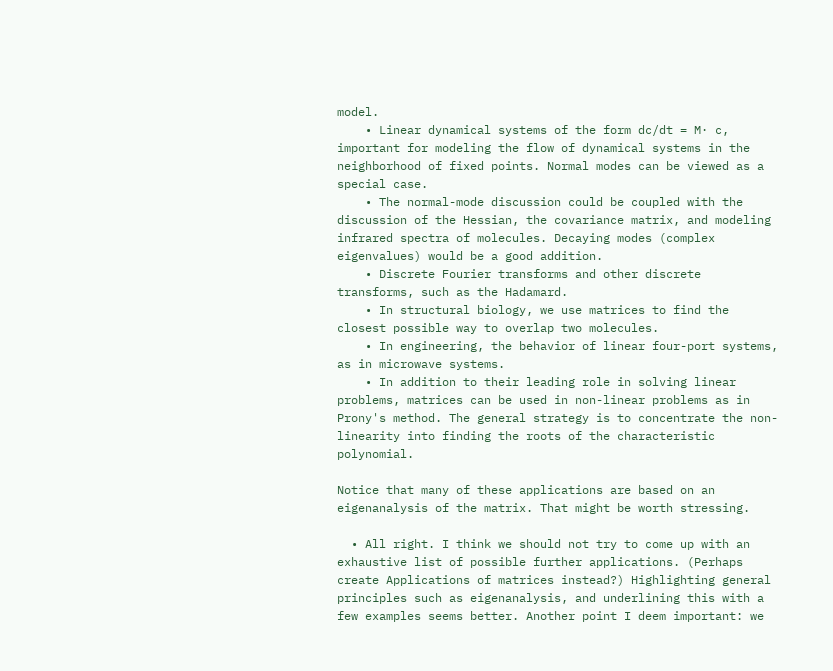model.
    • Linear dynamical systems of the form dc/dt = M· c, important for modeling the flow of dynamical systems in the neighborhood of fixed points. Normal modes can be viewed as a special case.
    • The normal-mode discussion could be coupled with the discussion of the Hessian, the covariance matrix, and modeling infrared spectra of molecules. Decaying modes (complex eigenvalues) would be a good addition.
    • Discrete Fourier transforms and other discrete transforms, such as the Hadamard.
    • In structural biology, we use matrices to find the closest possible way to overlap two molecules.
    • In engineering, the behavior of linear four-port systems, as in microwave systems.
    • In addition to their leading role in solving linear problems, matrices can be used in non-linear problems as in Prony's method. The general strategy is to concentrate the non-linearity into finding the roots of the characteristic polynomial.

Notice that many of these applications are based on an eigenanalysis of the matrix. That might be worth stressing.

  • All right. I think we should not try to come up with an exhaustive list of possible further applications. (Perhaps create Applications of matrices instead?) Highlighting general principles such as eigenanalysis, and underlining this with a few examples seems better. Another point I deem important: we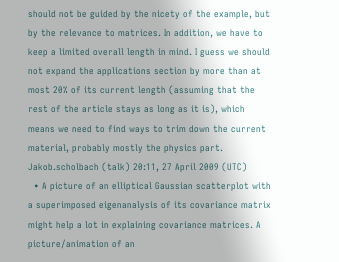should not be guided by the nicety of the example, but by the relevance to matrices. In addition, we have to keep a limited overall length in mind. I guess we should not expand the applications section by more than at most 20% of its current length (assuming that the rest of the article stays as long as it is), which means we need to find ways to trim down the current material, probably mostly the physics part. Jakob.scholbach (talk) 20:11, 27 April 2009 (UTC)
  • A picture of an elliptical Gaussian scatterplot with a superimposed eigenanalysis of its covariance matrix might help a lot in explaining covariance matrices. A picture/animation of an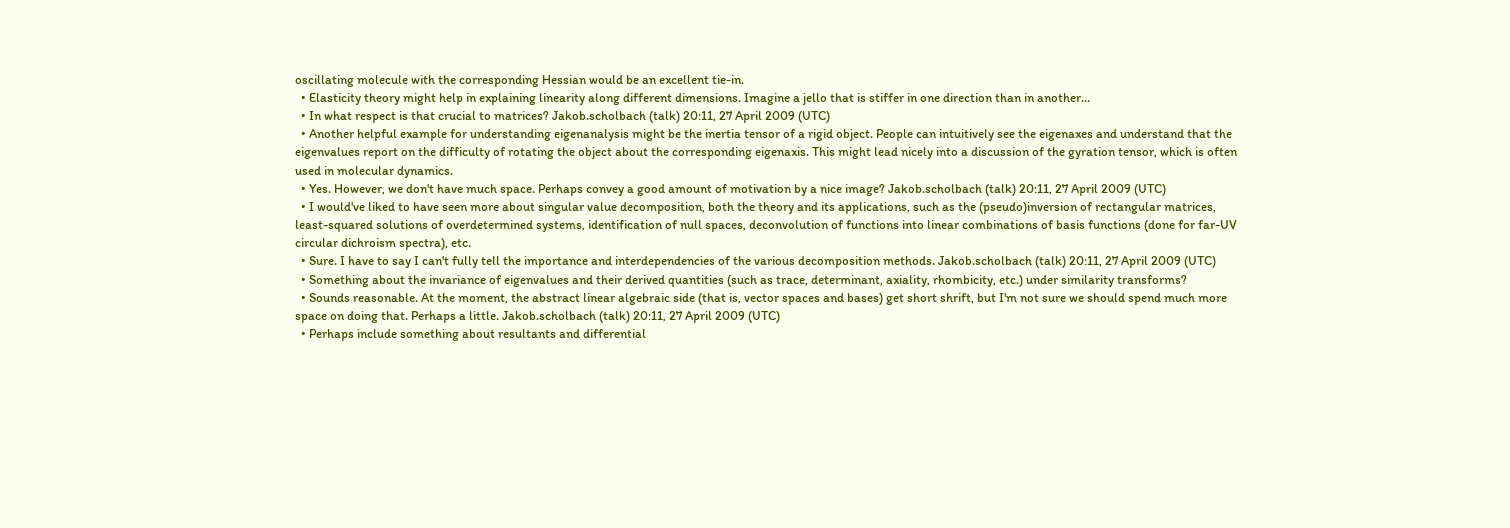oscillating molecule with the corresponding Hessian would be an excellent tie-in.
  • Elasticity theory might help in explaining linearity along different dimensions. Imagine a jello that is stiffer in one direction than in another...
  • In what respect is that crucial to matrices? Jakob.scholbach (talk) 20:11, 27 April 2009 (UTC)
  • Another helpful example for understanding eigenanalysis might be the inertia tensor of a rigid object. People can intuitively see the eigenaxes and understand that the eigenvalues report on the difficulty of rotating the object about the corresponding eigenaxis. This might lead nicely into a discussion of the gyration tensor, which is often used in molecular dynamics.
  • Yes. However, we don't have much space. Perhaps convey a good amount of motivation by a nice image? Jakob.scholbach (talk) 20:11, 27 April 2009 (UTC)
  • I would've liked to have seen more about singular value decomposition, both the theory and its applications, such as the (pseudo)inversion of rectangular matrices, least-squared solutions of overdetermined systems, identification of null spaces, deconvolution of functions into linear combinations of basis functions (done for far-UV circular dichroism spectra), etc.
  • Sure. I have to say I can't fully tell the importance and interdependencies of the various decomposition methods. Jakob.scholbach (talk) 20:11, 27 April 2009 (UTC)
  • Something about the invariance of eigenvalues and their derived quantities (such as trace, determinant, axiality, rhombicity, etc.) under similarity transforms?
  • Sounds reasonable. At the moment, the abstract linear algebraic side (that is, vector spaces and bases) get short shrift, but I'm not sure we should spend much more space on doing that. Perhaps a little. Jakob.scholbach (talk) 20:11, 27 April 2009 (UTC)
  • Perhaps include something about resultants and differential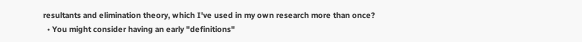resultants and elimination theory, which I've used in my own research more than once?
  • You might consider having an early "definitions"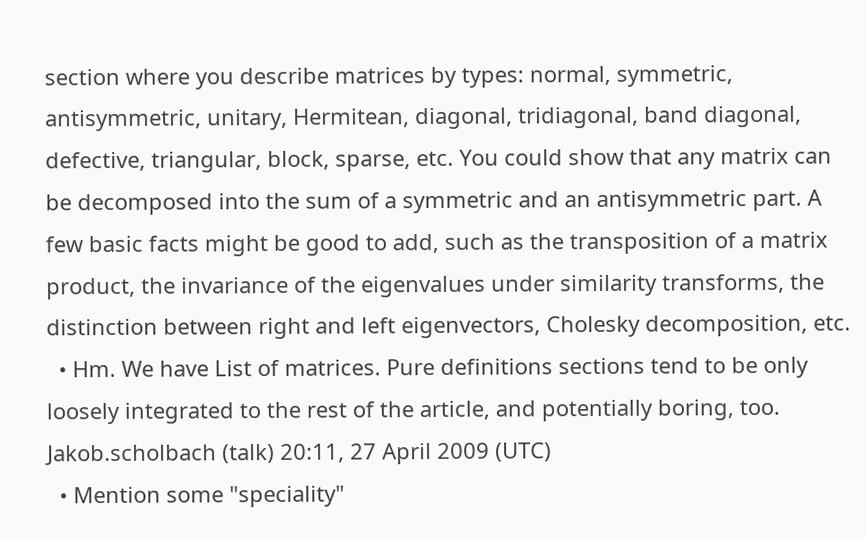section where you describe matrices by types: normal, symmetric, antisymmetric, unitary, Hermitean, diagonal, tridiagonal, band diagonal, defective, triangular, block, sparse, etc. You could show that any matrix can be decomposed into the sum of a symmetric and an antisymmetric part. A few basic facts might be good to add, such as the transposition of a matrix product, the invariance of the eigenvalues under similarity transforms, the distinction between right and left eigenvectors, Cholesky decomposition, etc.
  • Hm. We have List of matrices. Pure definitions sections tend to be only loosely integrated to the rest of the article, and potentially boring, too. Jakob.scholbach (talk) 20:11, 27 April 2009 (UTC)
  • Mention some "speciality"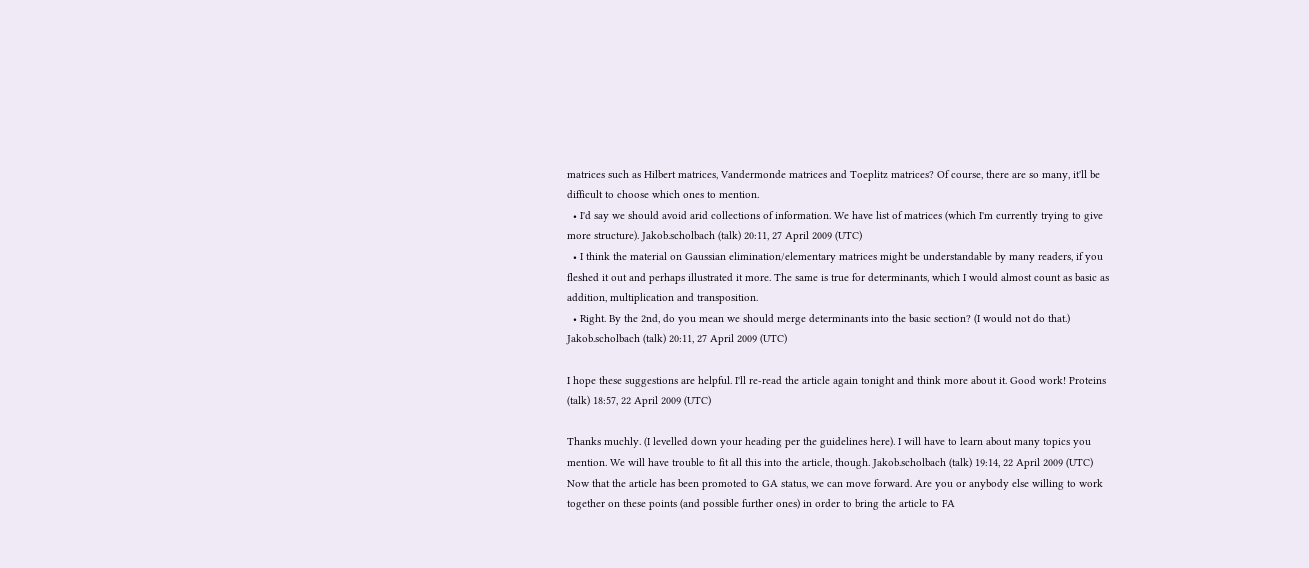matrices such as Hilbert matrices, Vandermonde matrices and Toeplitz matrices? Of course, there are so many, it'll be difficult to choose which ones to mention.
  • I'd say we should avoid arid collections of information. We have list of matrices (which I'm currently trying to give more structure). Jakob.scholbach (talk) 20:11, 27 April 2009 (UTC)
  • I think the material on Gaussian elimination/elementary matrices might be understandable by many readers, if you fleshed it out and perhaps illustrated it more. The same is true for determinants, which I would almost count as basic as addition, multiplication and transposition.
  • Right. By the 2nd, do you mean we should merge determinants into the basic section? (I would not do that.) Jakob.scholbach (talk) 20:11, 27 April 2009 (UTC)

I hope these suggestions are helpful. I'll re-read the article again tonight and think more about it. Good work! Proteins (talk) 18:57, 22 April 2009 (UTC)

Thanks muchly. (I levelled down your heading per the guidelines here). I will have to learn about many topics you mention. We will have trouble to fit all this into the article, though. Jakob.scholbach (talk) 19:14, 22 April 2009 (UTC)
Now that the article has been promoted to GA status, we can move forward. Are you or anybody else willing to work together on these points (and possible further ones) in order to bring the article to FA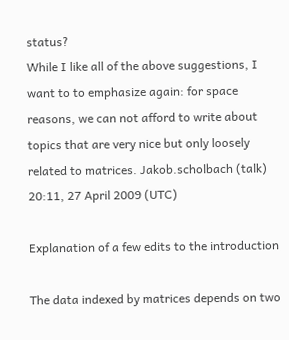status?
While I like all of the above suggestions, I want to to emphasize again: for space reasons, we can not afford to write about topics that are very nice but only loosely related to matrices. Jakob.scholbach (talk) 20:11, 27 April 2009 (UTC)

Explanation of a few edits to the introduction

The data indexed by matrices depends on two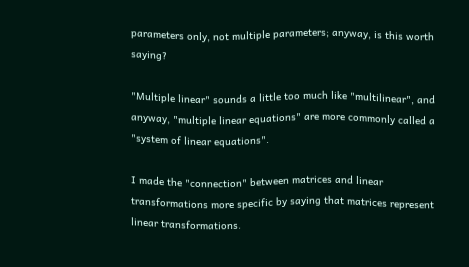parameters only, not multiple parameters; anyway, is this worth saying?

"Multiple linear" sounds a little too much like "multilinear", and anyway, "multiple linear equations" are more commonly called a "system of linear equations".

I made the "connection" between matrices and linear transformations more specific by saying that matrices represent linear transformations.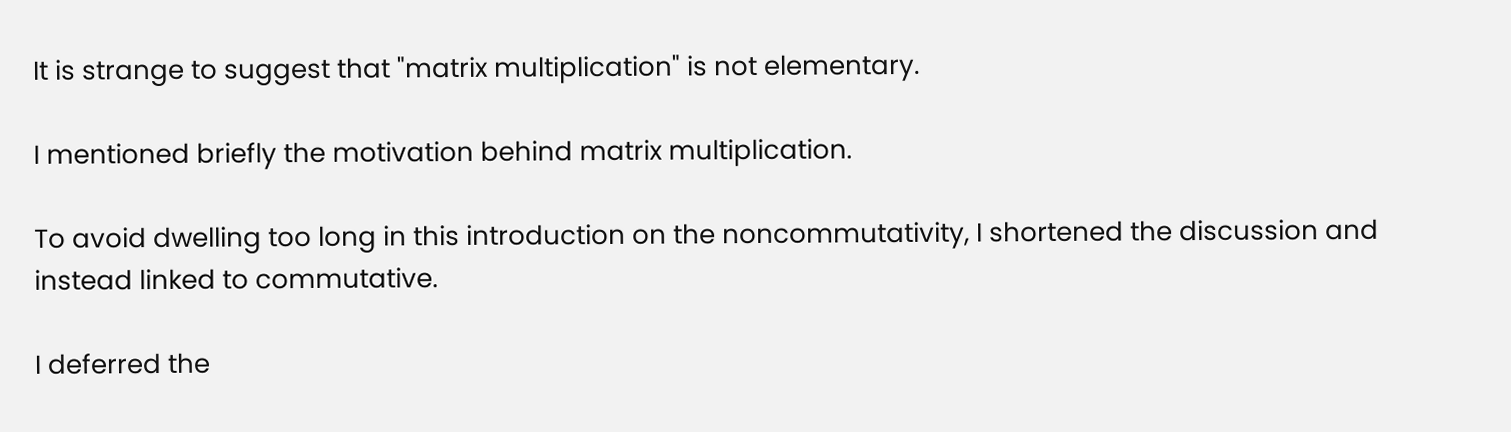It is strange to suggest that "matrix multiplication" is not elementary.

I mentioned briefly the motivation behind matrix multiplication.

To avoid dwelling too long in this introduction on the noncommutativity, I shortened the discussion and instead linked to commutative.

I deferred the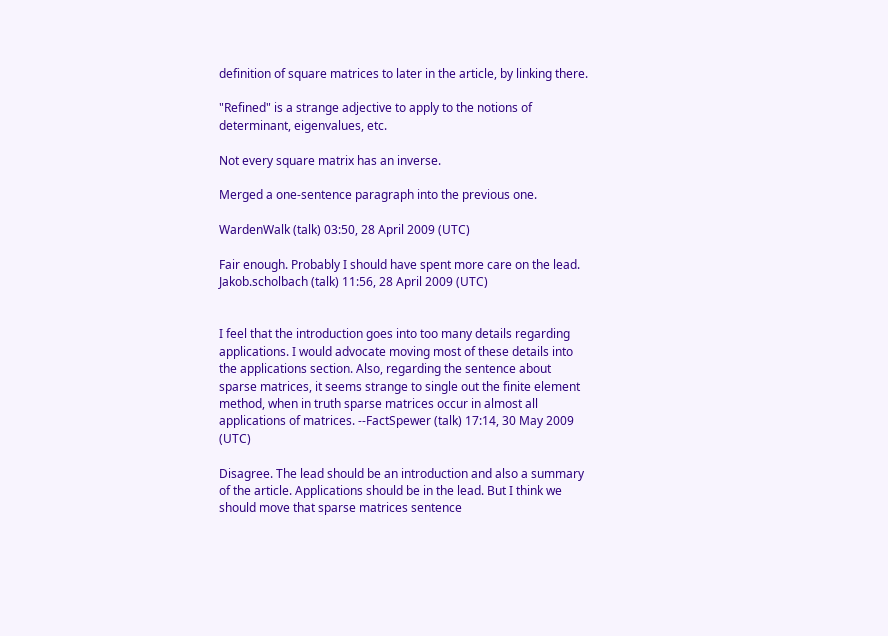definition of square matrices to later in the article, by linking there.

"Refined" is a strange adjective to apply to the notions of determinant, eigenvalues, etc.

Not every square matrix has an inverse.

Merged a one-sentence paragraph into the previous one.

WardenWalk (talk) 03:50, 28 April 2009 (UTC)

Fair enough. Probably I should have spent more care on the lead. Jakob.scholbach (talk) 11:56, 28 April 2009 (UTC)


I feel that the introduction goes into too many details regarding applications. I would advocate moving most of these details into the applications section. Also, regarding the sentence about sparse matrices, it seems strange to single out the finite element method, when in truth sparse matrices occur in almost all applications of matrices. --FactSpewer (talk) 17:14, 30 May 2009 (UTC)

Disagree. The lead should be an introduction and also a summary of the article. Applications should be in the lead. But I think we should move that sparse matrices sentence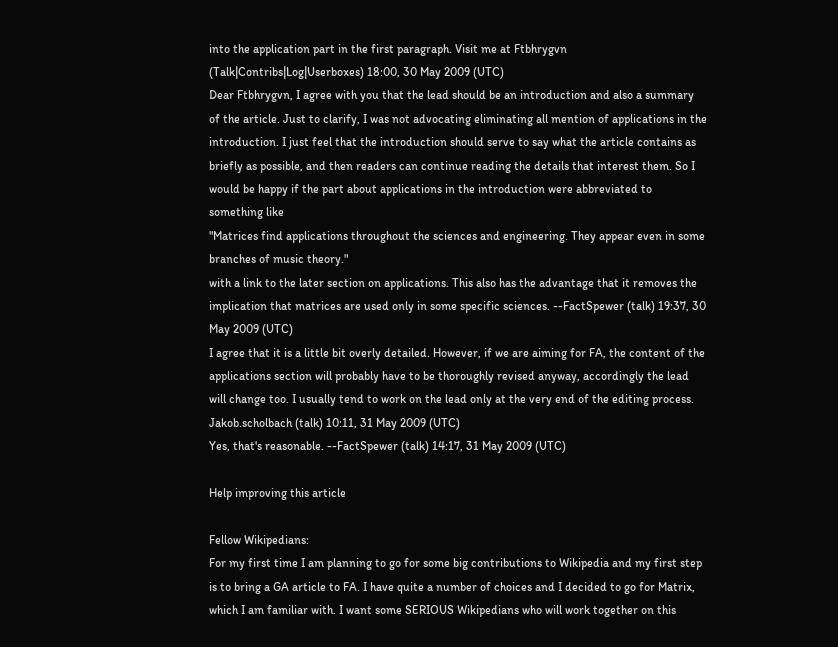into the application part in the first paragraph. Visit me at Ftbhrygvn (Talk|Contribs|Log|Userboxes) 18:00, 30 May 2009 (UTC)
Dear Ftbhrygvn, I agree with you that the lead should be an introduction and also a summary of the article. Just to clarify, I was not advocating eliminating all mention of applications in the introduction. I just feel that the introduction should serve to say what the article contains as briefly as possible, and then readers can continue reading the details that interest them. So I would be happy if the part about applications in the introduction were abbreviated to something like
"Matrices find applications throughout the sciences and engineering. They appear even in some branches of music theory."
with a link to the later section on applications. This also has the advantage that it removes the implication that matrices are used only in some specific sciences. --FactSpewer (talk) 19:37, 30 May 2009 (UTC)
I agree that it is a little bit overly detailed. However, if we are aiming for FA, the content of the applications section will probably have to be thoroughly revised anyway, accordingly the lead will change too. I usually tend to work on the lead only at the very end of the editing process. Jakob.scholbach (talk) 10:11, 31 May 2009 (UTC)
Yes, that's reasonable. --FactSpewer (talk) 14:17, 31 May 2009 (UTC)

Help improving this article

Fellow Wikipedians:
For my first time I am planning to go for some big contributions to Wikipedia and my first step is to bring a GA article to FA. I have quite a number of choices and I decided to go for Matrix, which I am familiar with. I want some SERIOUS Wikipedians who will work together on this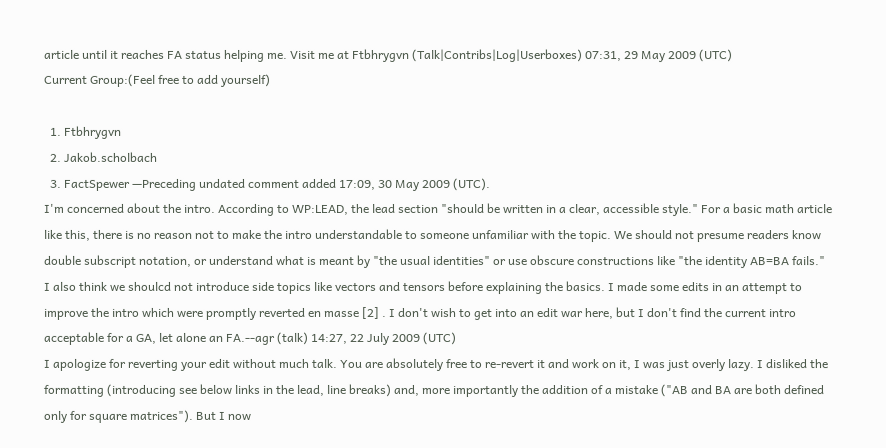article until it reaches FA status helping me. Visit me at Ftbhrygvn (Talk|Contribs|Log|Userboxes) 07:31, 29 May 2009 (UTC)
Current Group:(Feel free to add yourself)

  1. Ftbhrygvn
  2. Jakob.scholbach
  3. FactSpewer —Preceding undated comment added 17:09, 30 May 2009 (UTC).
I'm concerned about the intro. According to WP:LEAD, the lead section "should be written in a clear, accessible style." For a basic math article like this, there is no reason not to make the intro understandable to someone unfamiliar with the topic. We should not presume readers know double subscript notation, or understand what is meant by "the usual identities" or use obscure constructions like "the identity AB=BA fails." I also think we shoulcd not introduce side topics like vectors and tensors before explaining the basics. I made some edits in an attempt to improve the intro which were promptly reverted en masse [2] . I don't wish to get into an edit war here, but I don't find the current intro acceptable for a GA, let alone an FA.--agr (talk) 14:27, 22 July 2009 (UTC)
I apologize for reverting your edit without much talk. You are absolutely free to re-revert it and work on it, I was just overly lazy. I disliked the formatting (introducing see below links in the lead, line breaks) and, more importantly the addition of a mistake ("AB and BA are both defined only for square matrices"). But I now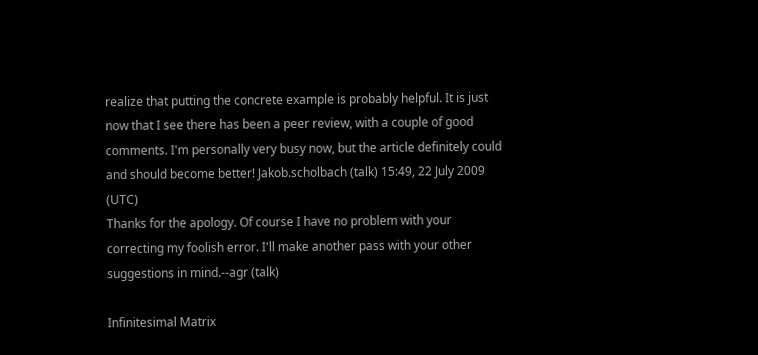realize that putting the concrete example is probably helpful. It is just now that I see there has been a peer review, with a couple of good comments. I'm personally very busy now, but the article definitely could and should become better! Jakob.scholbach (talk) 15:49, 22 July 2009 (UTC)
Thanks for the apology. Of course I have no problem with your correcting my foolish error. I'll make another pass with your other suggestions in mind.--agr (talk)

Infinitesimal Matrix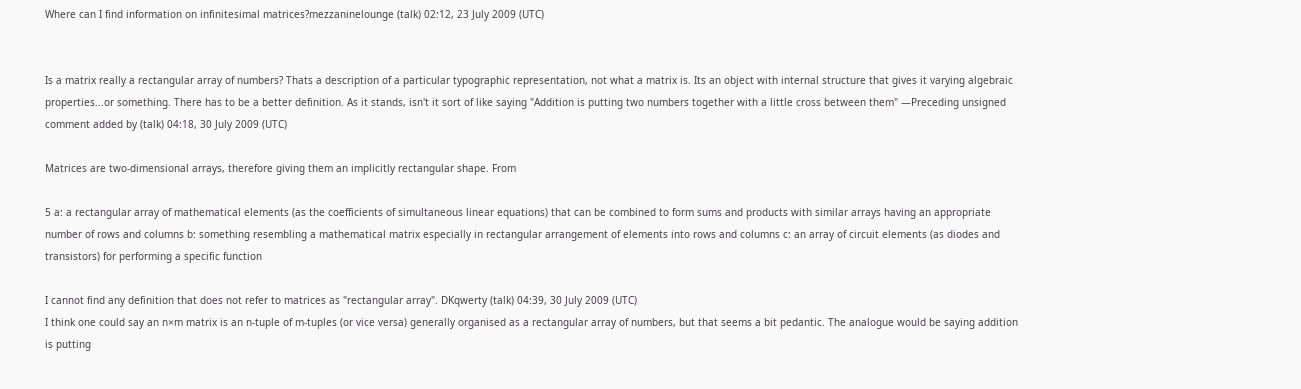Where can I find information on infinitesimal matrices?mezzaninelounge (talk) 02:12, 23 July 2009 (UTC)


Is a matrix really a rectangular array of numbers? Thats a description of a particular typographic representation, not what a matrix is. Its an object with internal structure that gives it varying algebraic properties...or something. There has to be a better definition. As it stands, isn't it sort of like saying "Addition is putting two numbers together with a little cross between them" —Preceding unsigned comment added by (talk) 04:18, 30 July 2009 (UTC)

Matrices are two-dimensional arrays, therefore giving them an implicitly rectangular shape. From

5 a: a rectangular array of mathematical elements (as the coefficients of simultaneous linear equations) that can be combined to form sums and products with similar arrays having an appropriate number of rows and columns b: something resembling a mathematical matrix especially in rectangular arrangement of elements into rows and columns c: an array of circuit elements (as diodes and transistors) for performing a specific function

I cannot find any definition that does not refer to matrices as "rectangular array". DKqwerty (talk) 04:39, 30 July 2009 (UTC)
I think one could say an n×m matrix is an n-tuple of m-tuples (or vice versa) generally organised as a rectangular array of numbers, but that seems a bit pedantic. The analogue would be saying addition is putting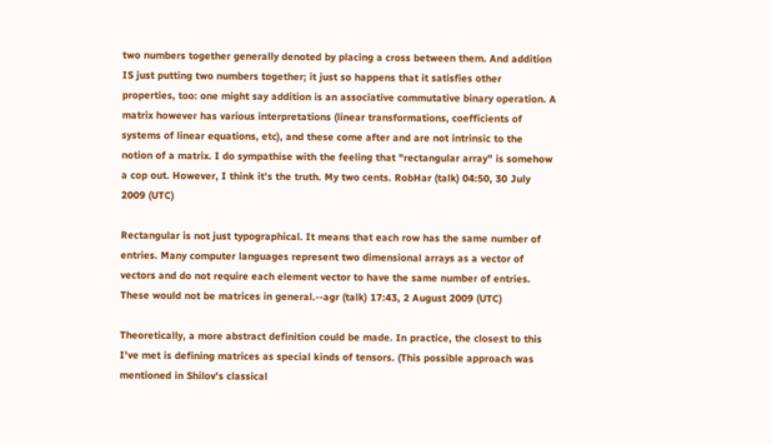two numbers together generally denoted by placing a cross between them. And addition IS just putting two numbers together; it just so happens that it satisfies other properties, too: one might say addition is an associative commutative binary operation. A matrix however has various interpretations (linear transformations, coefficients of systems of linear equations, etc), and these come after and are not intrinsic to the notion of a matrix. I do sympathise with the feeling that "rectangular array" is somehow a cop out. However, I think it's the truth. My two cents. RobHar (talk) 04:50, 30 July 2009 (UTC)

Rectangular is not just typographical. It means that each row has the same number of entries. Many computer languages represent two dimensional arrays as a vector of vectors and do not require each element vector to have the same number of entries. These would not be matrices in general.--agr (talk) 17:43, 2 August 2009 (UTC)

Theoretically, a more abstract definition could be made. In practice, the closest to this I've met is defining matrices as special kinds of tensors. (This possible approach was mentioned in Shilov's classical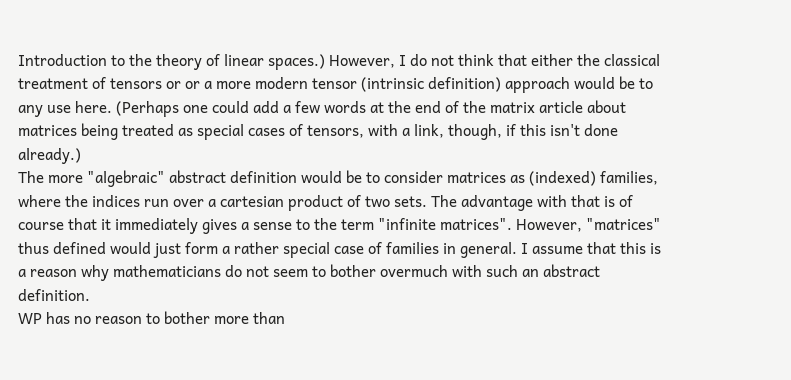Introduction to the theory of linear spaces.) However, I do not think that either the classical treatment of tensors or or a more modern tensor (intrinsic definition) approach would be to any use here. (Perhaps one could add a few words at the end of the matrix article about matrices being treated as special cases of tensors, with a link, though, if this isn't done already.)
The more "algebraic" abstract definition would be to consider matrices as (indexed) families, where the indices run over a cartesian product of two sets. The advantage with that is of course that it immediately gives a sense to the term "infinite matrices". However, "matrices" thus defined would just form a rather special case of families in general. I assume that this is a reason why mathematicians do not seem to bother overmuch with such an abstract definition.
WP has no reason to bother more than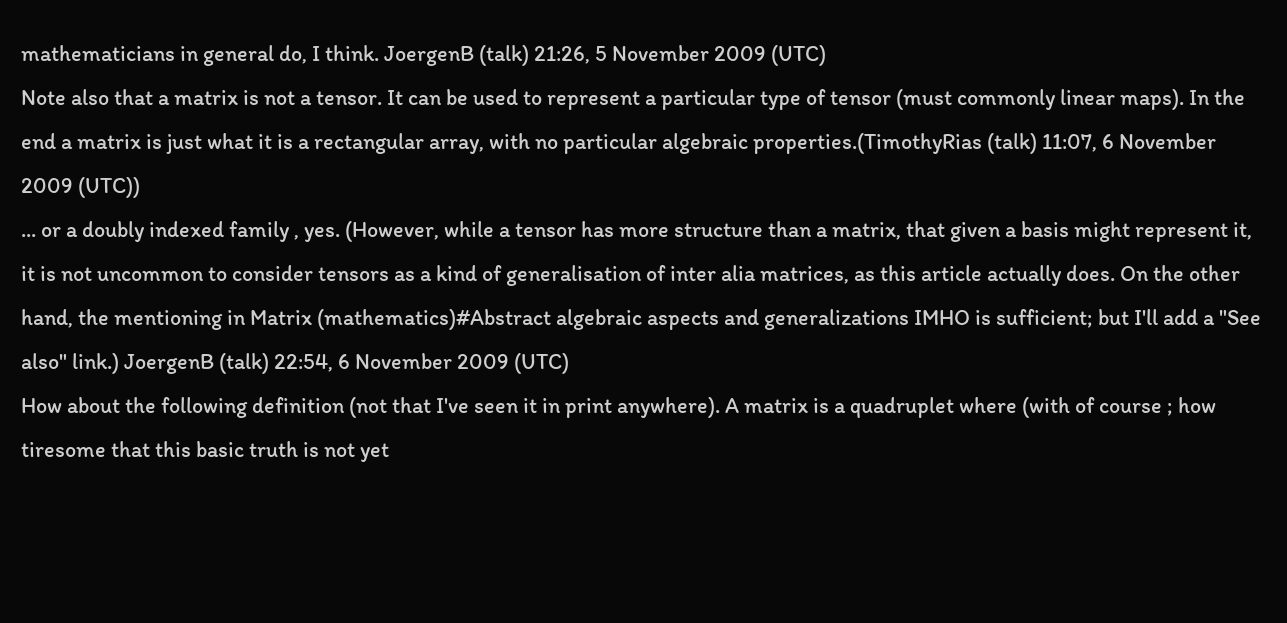mathematicians in general do, I think. JoergenB (talk) 21:26, 5 November 2009 (UTC)
Note also that a matrix is not a tensor. It can be used to represent a particular type of tensor (must commonly linear maps). In the end a matrix is just what it is a rectangular array, with no particular algebraic properties.(TimothyRias (talk) 11:07, 6 November 2009 (UTC))
... or a doubly indexed family , yes. (However, while a tensor has more structure than a matrix, that given a basis might represent it, it is not uncommon to consider tensors as a kind of generalisation of inter alia matrices, as this article actually does. On the other hand, the mentioning in Matrix (mathematics)#Abstract algebraic aspects and generalizations IMHO is sufficient; but I'll add a "See also" link.) JoergenB (talk) 22:54, 6 November 2009 (UTC)
How about the following definition (not that I've seen it in print anywhere). A matrix is a quadruplet where (with of course ; how tiresome that this basic truth is not yet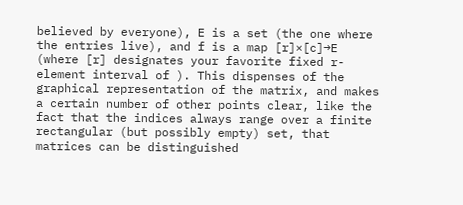believed by everyone), E is a set (the one where the entries live), and f is a map [r]×[c]→E (where [r] designates your favorite fixed r-element interval of ). This dispenses of the graphical representation of the matrix, and makes a certain number of other points clear, like the fact that the indices always range over a finite rectangular (but possibly empty) set, that matrices can be distinguished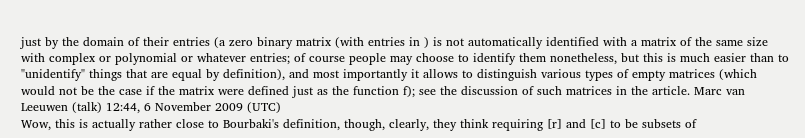just by the domain of their entries (a zero binary matrix (with entries in ) is not automatically identified with a matrix of the same size with complex or polynomial or whatever entries; of course people may choose to identify them nonetheless, but this is much easier than to "unidentify" things that are equal by definition), and most importantly it allows to distinguish various types of empty matrices (which would not be the case if the matrix were defined just as the function f); see the discussion of such matrices in the article. Marc van Leeuwen (talk) 12:44, 6 November 2009 (UTC)
Wow, this is actually rather close to Bourbaki's definition, though, clearly, they think requiring [r] and [c] to be subsets of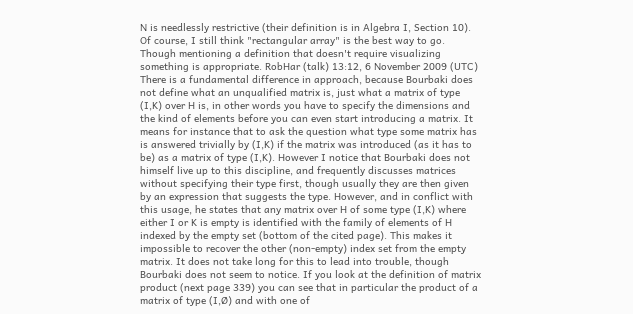N is needlessly restrictive (their definition is in Algebra I, Section 10). Of course, I still think "rectangular array" is the best way to go. Though mentioning a definition that doesn't require visualizing something is appropriate. RobHar (talk) 13:12, 6 November 2009 (UTC)
There is a fundamental difference in approach, because Bourbaki does not define what an unqualified matrix is, just what a matrix of type (I,K) over H is, in other words you have to specify the dimensions and the kind of elements before you can even start introducing a matrix. It means for instance that to ask the question what type some matrix has is answered trivially by (I,K) if the matrix was introduced (as it has to be) as a matrix of type (I,K). However I notice that Bourbaki does not himself live up to this discipline, and frequently discusses matrices without specifying their type first, though usually they are then given by an expression that suggests the type. However, and in conflict with this usage, he states that any matrix over H of some type (I,K) where either I or K is empty is identified with the family of elements of H indexed by the empty set (bottom of the cited page). This makes it impossible to recover the other (non-empty) index set from the empty matrix. It does not take long for this to lead into trouble, though Bourbaki does not seem to notice. If you look at the definition of matrix product (next page 339) you can see that in particular the product of a matrix of type (I,Ø) and with one of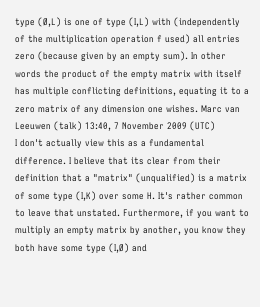type (Ø,L) is one of type (I,L) with (independently of the multiplication operation f used) all entries zero (because given by an empty sum). In other words the product of the empty matrix with itself has multiple conflicting definitions, equating it to a zero matrix of any dimension one wishes. Marc van Leeuwen (talk) 13:40, 7 November 2009 (UTC)
I don't actually view this as a fundamental difference. I believe that its clear from their definition that a "matrix" (unqualified) is a matrix of some type (I,K) over some H. It's rather common to leave that unstated. Furthermore, if you want to multiply an empty matrix by another, you know they both have some type (I,Ø) and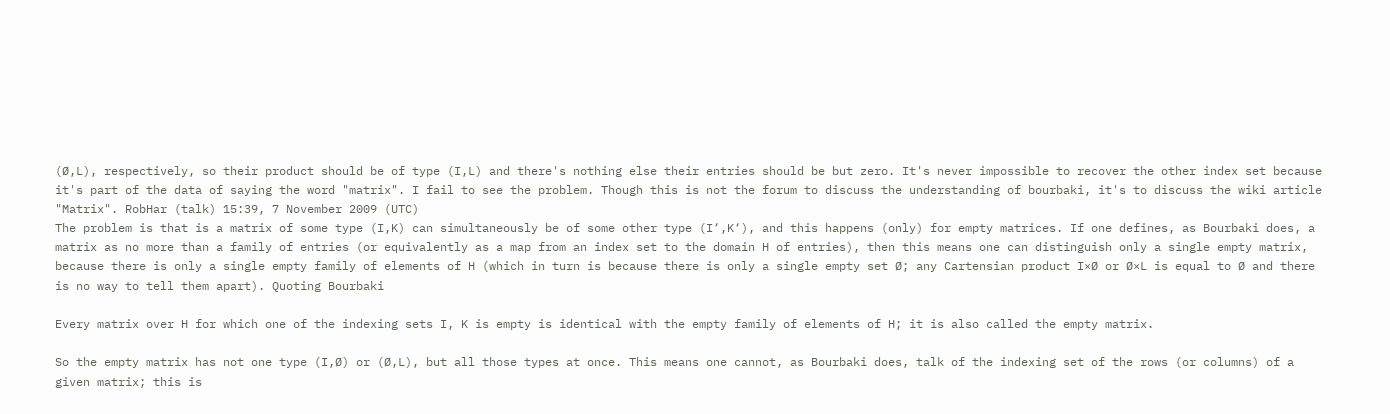(Ø,L), respectively, so their product should be of type (I,L) and there's nothing else their entries should be but zero. It's never impossible to recover the other index set because it's part of the data of saying the word "matrix". I fail to see the problem. Though this is not the forum to discuss the understanding of bourbaki, it's to discuss the wiki article "Matrix". RobHar (talk) 15:39, 7 November 2009 (UTC)
The problem is that is a matrix of some type (I,K) can simultaneously be of some other type (I‘,K‘), and this happens (only) for empty matrices. If one defines, as Bourbaki does, a matrix as no more than a family of entries (or equivalently as a map from an index set to the domain H of entries), then this means one can distinguish only a single empty matrix, because there is only a single empty family of elements of H (which in turn is because there is only a single empty set Ø; any Cartensian product I×Ø or Ø×L is equal to Ø and there is no way to tell them apart). Quoting Bourbaki

Every matrix over H for which one of the indexing sets I, K is empty is identical with the empty family of elements of H; it is also called the empty matrix.

So the empty matrix has not one type (I,Ø) or (Ø,L), but all those types at once. This means one cannot, as Bourbaki does, talk of the indexing set of the rows (or columns) of a given matrix; this is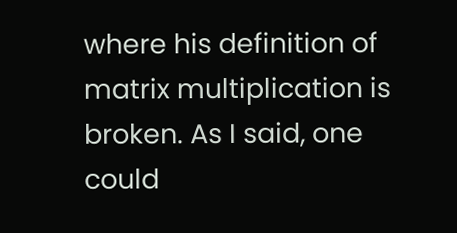where his definition of matrix multiplication is broken. As I said, one could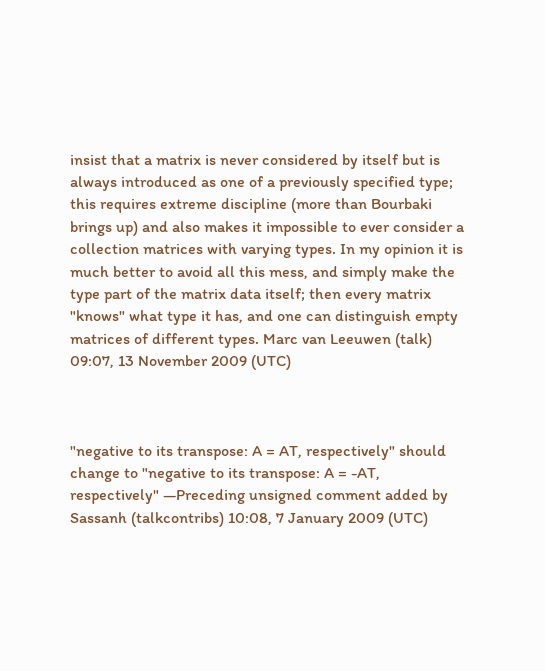insist that a matrix is never considered by itself but is always introduced as one of a previously specified type; this requires extreme discipline (more than Bourbaki brings up) and also makes it impossible to ever consider a collection matrices with varying types. In my opinion it is much better to avoid all this mess, and simply make the type part of the matrix data itself; then every matrix "knows" what type it has, and one can distinguish empty matrices of different types. Marc van Leeuwen (talk) 09:07, 13 November 2009 (UTC)



"negative to its transpose: A = AT, respectively" should change to "negative to its transpose: A = -AT, respectively" —Preceding unsigned comment added by Sassanh (talkcontribs) 10:08, 7 January 2009 (UTC)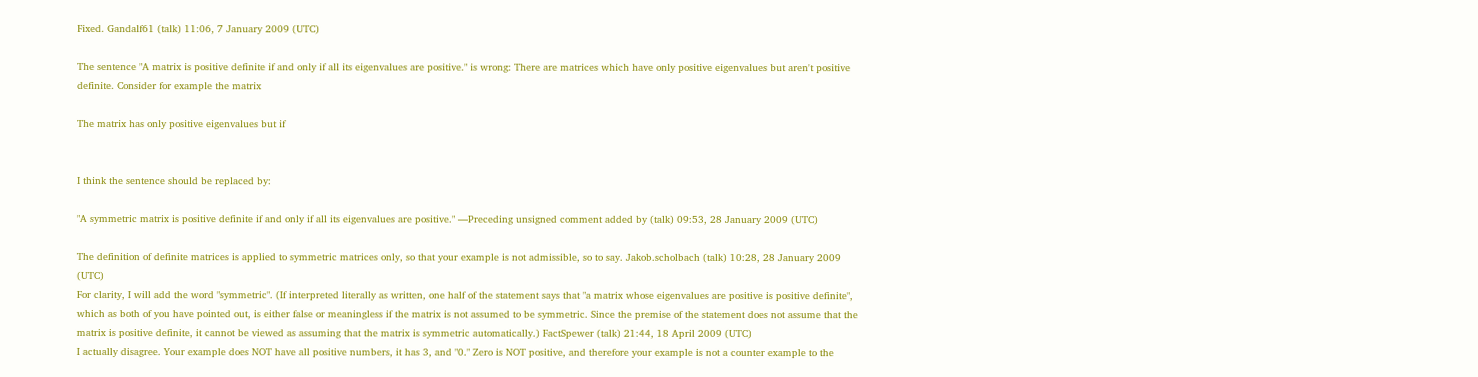Fixed. Gandalf61 (talk) 11:06, 7 January 2009 (UTC)

The sentence "A matrix is positive definite if and only if all its eigenvalues are positive." is wrong: There are matrices which have only positive eigenvalues but aren't positive definite. Consider for example the matrix

The matrix has only positive eigenvalues but if


I think the sentence should be replaced by:

"A symmetric matrix is positive definite if and only if all its eigenvalues are positive." —Preceding unsigned comment added by (talk) 09:53, 28 January 2009 (UTC)

The definition of definite matrices is applied to symmetric matrices only, so that your example is not admissible, so to say. Jakob.scholbach (talk) 10:28, 28 January 2009 (UTC)
For clarity, I will add the word "symmetric". (If interpreted literally as written, one half of the statement says that "a matrix whose eigenvalues are positive is positive definite", which as both of you have pointed out, is either false or meaningless if the matrix is not assumed to be symmetric. Since the premise of the statement does not assume that the matrix is positive definite, it cannot be viewed as assuming that the matrix is symmetric automatically.) FactSpewer (talk) 21:44, 18 April 2009 (UTC)
I actually disagree. Your example does NOT have all positive numbers, it has 3, and "0." Zero is NOT positive, and therefore your example is not a counter example to the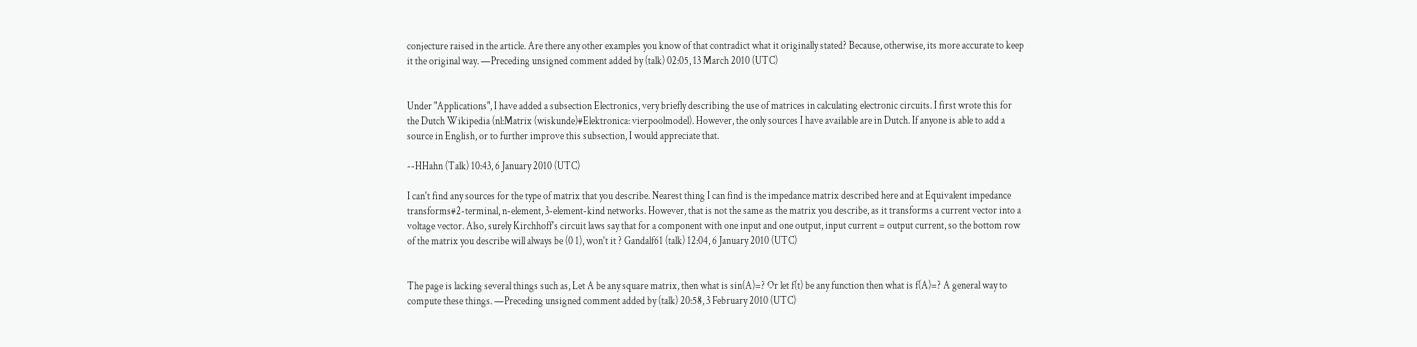conjecture raised in the article. Are there any other examples you know of that contradict what it originally stated? Because, otherwise, its more accurate to keep it the original way. —Preceding unsigned comment added by (talk) 02:05, 13 March 2010 (UTC)


Under "Applications", I have added a subsection Electronics, very briefly describing the use of matrices in calculating electronic circuits. I first wrote this for the Dutch Wikipedia (nl:Matrix (wiskunde)#Elektronica: vierpoolmodel). However, the only sources I have available are in Dutch. If anyone is able to add a source in English, or to further improve this subsection, I would appreciate that.

--HHahn (Talk) 10:43, 6 January 2010 (UTC)

I can't find any sources for the type of matrix that you describe. Nearest thing I can find is the impedance matrix described here and at Equivalent impedance transforms#2-terminal, n-element, 3-element-kind networks. However, that is not the same as the matrix you describe, as it transforms a current vector into a voltage vector. Also, surely Kirchhoff's circuit laws say that for a component with one input and one output, input current = output current, so the bottom row of the matrix you describe will always be (0 1), won't it ? Gandalf61 (talk) 12:04, 6 January 2010 (UTC)


The page is lacking several things such as, Let A be any square matrix, then what is sin(A)=? Or let f(t) be any function then what is f(A)=? A general way to compute these things. —Preceding unsigned comment added by (talk) 20:58, 3 February 2010 (UTC)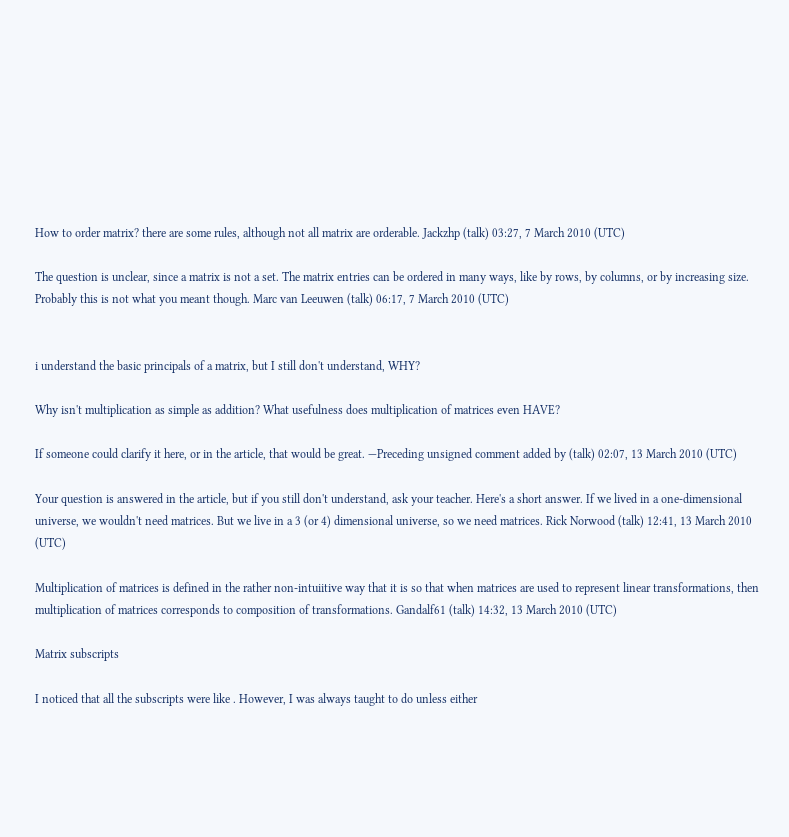How to order matrix? there are some rules, although not all matrix are orderable. Jackzhp (talk) 03:27, 7 March 2010 (UTC)

The question is unclear, since a matrix is not a set. The matrix entries can be ordered in many ways, like by rows, by columns, or by increasing size. Probably this is not what you meant though. Marc van Leeuwen (talk) 06:17, 7 March 2010 (UTC)


i understand the basic principals of a matrix, but I still don't understand, WHY?

Why isn't multiplication as simple as addition? What usefulness does multiplication of matrices even HAVE?

If someone could clarify it here, or in the article, that would be great. —Preceding unsigned comment added by (talk) 02:07, 13 March 2010 (UTC)

Your question is answered in the article, but if you still don't understand, ask your teacher. Here's a short answer. If we lived in a one-dimensional universe, we wouldn't need matrices. But we live in a 3 (or 4) dimensional universe, so we need matrices. Rick Norwood (talk) 12:41, 13 March 2010 (UTC)

Multiplication of matrices is defined in the rather non-intuiitive way that it is so that when matrices are used to represent linear transformations, then multiplication of matrices corresponds to composition of transformations. Gandalf61 (talk) 14:32, 13 March 2010 (UTC)

Matrix subscripts

I noticed that all the subscripts were like . However, I was always taught to do unless either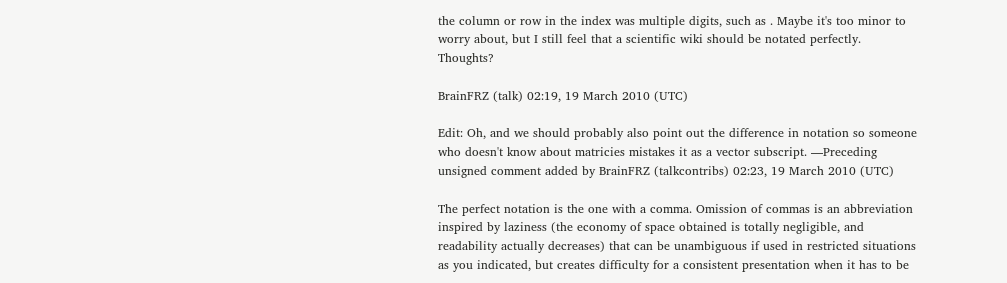the column or row in the index was multiple digits, such as . Maybe it's too minor to worry about, but I still feel that a scientific wiki should be notated perfectly. Thoughts?

BrainFRZ (talk) 02:19, 19 March 2010 (UTC)

Edit: Oh, and we should probably also point out the difference in notation so someone who doesn't know about matricies mistakes it as a vector subscript. —Preceding unsigned comment added by BrainFRZ (talkcontribs) 02:23, 19 March 2010 (UTC)

The perfect notation is the one with a comma. Omission of commas is an abbreviation inspired by laziness (the economy of space obtained is totally negligible, and readability actually decreases) that can be unambiguous if used in restricted situations as you indicated, but creates difficulty for a consistent presentation when it has to be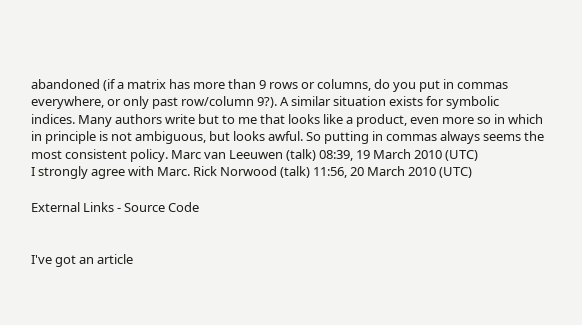abandoned (if a matrix has more than 9 rows or columns, do you put in commas everywhere, or only past row/column 9?). A similar situation exists for symbolic indices. Many authors write but to me that looks like a product, even more so in which in principle is not ambiguous, but looks awful. So putting in commas always seems the most consistent policy. Marc van Leeuwen (talk) 08:39, 19 March 2010 (UTC)
I strongly agree with Marc. Rick Norwood (talk) 11:56, 20 March 2010 (UTC)

External Links - Source Code


I've got an article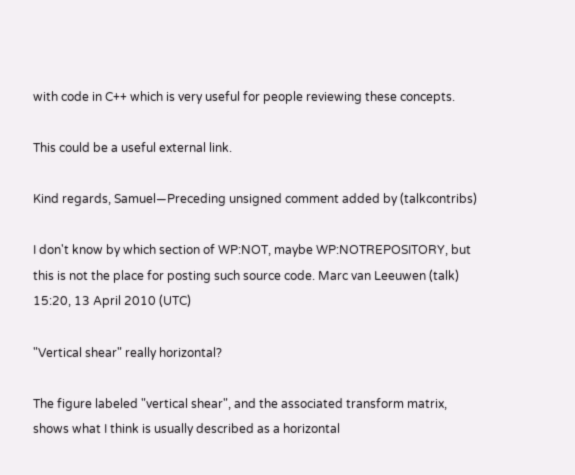with code in C++ which is very useful for people reviewing these concepts.

This could be a useful external link.

Kind regards, Samuel—Preceding unsigned comment added by (talkcontribs)

I don't know by which section of WP:NOT, maybe WP:NOTREPOSITORY, but this is not the place for posting such source code. Marc van Leeuwen (talk) 15:20, 13 April 2010 (UTC)

"Vertical shear" really horizontal?

The figure labeled "vertical shear", and the associated transform matrix, shows what I think is usually described as a horizontal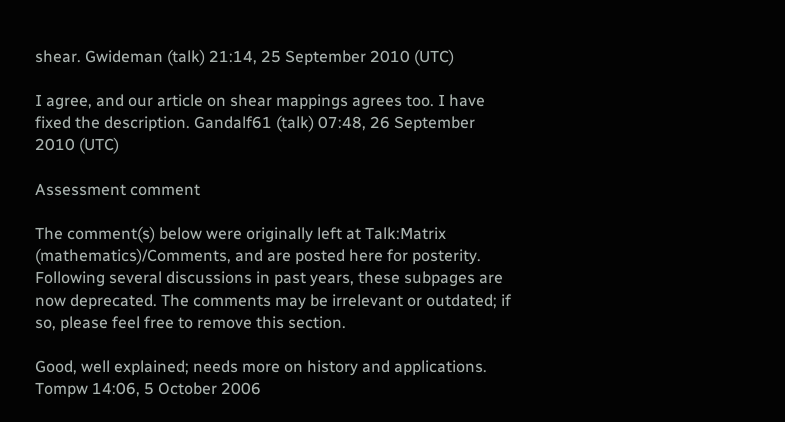shear. Gwideman (talk) 21:14, 25 September 2010 (UTC)

I agree, and our article on shear mappings agrees too. I have fixed the description. Gandalf61 (talk) 07:48, 26 September 2010 (UTC)

Assessment comment

The comment(s) below were originally left at Talk:Matrix (mathematics)/Comments, and are posted here for posterity. Following several discussions in past years, these subpages are now deprecated. The comments may be irrelevant or outdated; if so, please feel free to remove this section.

Good, well explained; needs more on history and applications. Tompw 14:06, 5 October 2006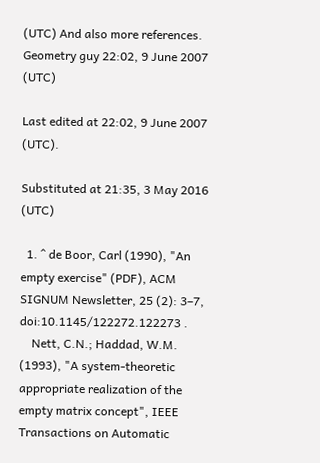(UTC) And also more references. Geometry guy 22:02, 9 June 2007 (UTC)

Last edited at 22:02, 9 June 2007 (UTC).

Substituted at 21:35, 3 May 2016 (UTC)

  1. ^ de Boor, Carl (1990), "An empty exercise" (PDF), ACM SIGNUM Newsletter, 25 (2): 3–7, doi:10.1145/122272.122273 .
    Nett, C.N.; Haddad, W.M. (1993), "A system-theoretic appropriate realization of the empty matrix concept", IEEE Transactions on Automatic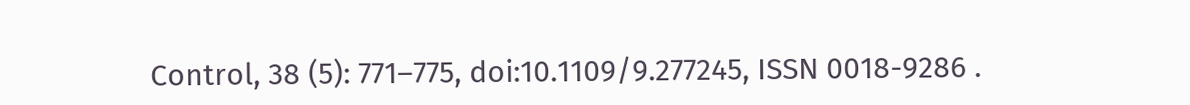Control, 38 (5): 771–775, doi:10.1109/9.277245, ISSN 0018-9286 .